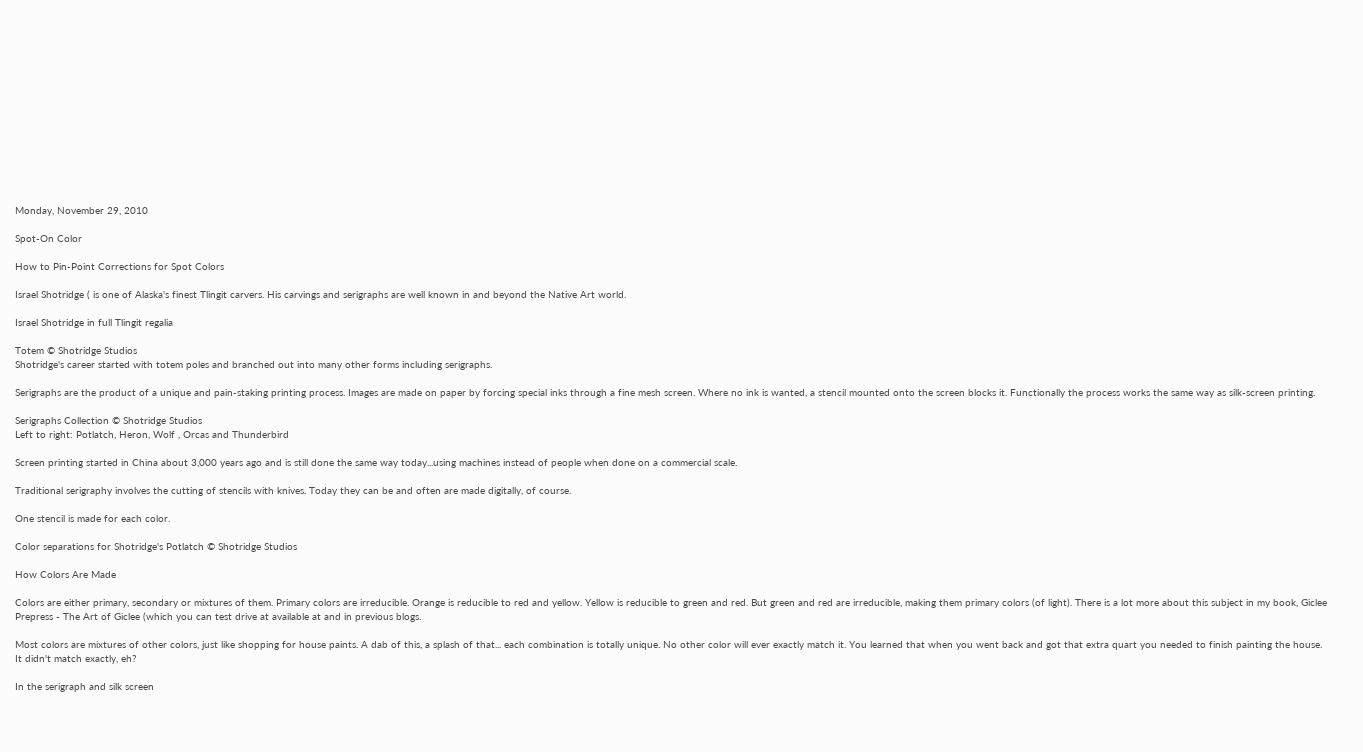Monday, November 29, 2010

Spot-On Color

How to Pin-Point Corrections for Spot Colors

Israel Shotridge ( is one of Alaska's finest Tlingit carvers. His carvings and serigraphs are well known in and beyond the Native Art world.

Israel Shotridge in full Tlingit regalia

Totem © Shotridge Studios
Shotridge's career started with totem poles and branched out into many other forms including serigraphs.

Serigraphs are the product of a unique and pain-staking printing process. Images are made on paper by forcing special inks through a fine mesh screen. Where no ink is wanted, a stencil mounted onto the screen blocks it. Functionally the process works the same way as silk-screen printing.

Serigraphs Collection © Shotridge Studios
Left to right: Potlatch, Heron, Wolf , Orcas and Thunderbird

Screen printing started in China about 3,000 years ago and is still done the same way today...using machines instead of people when done on a commercial scale.

Traditional serigraphy involves the cutting of stencils with knives. Today they can be and often are made digitally, of course.

One stencil is made for each color.

Color separations for Shotridge's Potlatch © Shotridge Studios

How Colors Are Made

Colors are either primary, secondary or mixtures of them. Primary colors are irreducible. Orange is reducible to red and yellow. Yellow is reducible to green and red. But green and red are irreducible, making them primary colors (of light). There is a lot more about this subject in my book, Giclee Prepress - The Art of Giclee (which you can test drive at available at and in previous blogs.

Most colors are mixtures of other colors, just like shopping for house paints. A dab of this, a splash of that... each combination is totally unique. No other color will ever exactly match it. You learned that when you went back and got that extra quart you needed to finish painting the house. It didn't match exactly, eh?

In the serigraph and silk screen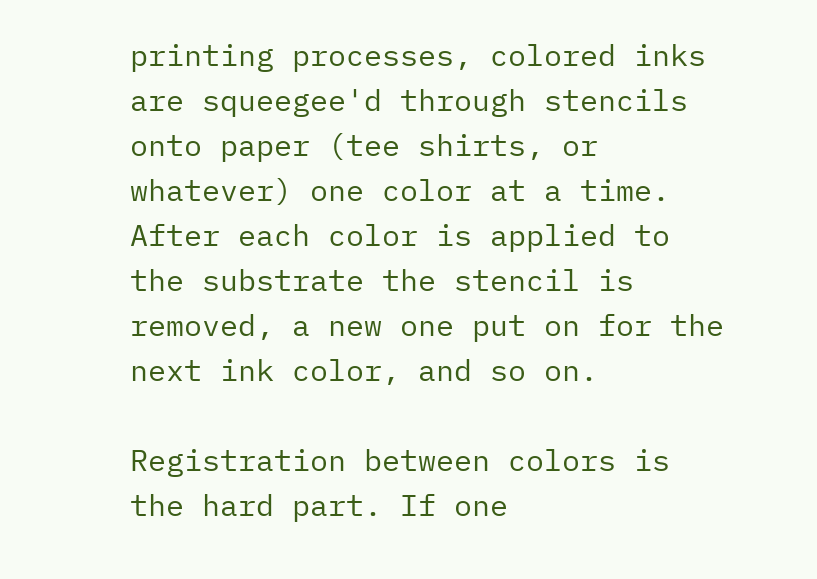printing processes, colored inks are squeegee'd through stencils onto paper (tee shirts, or whatever) one color at a time. After each color is applied to the substrate the stencil is removed, a new one put on for the next ink color, and so on.

Registration between colors is the hard part. If one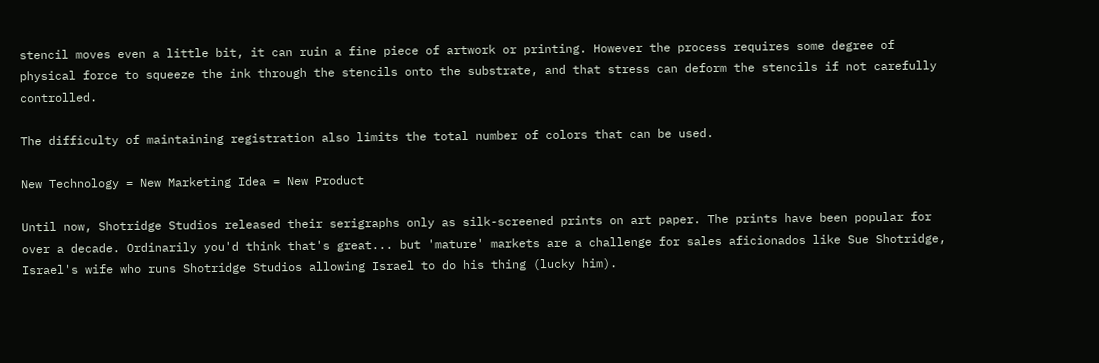stencil moves even a little bit, it can ruin a fine piece of artwork or printing. However the process requires some degree of physical force to squeeze the ink through the stencils onto the substrate, and that stress can deform the stencils if not carefully controlled.

The difficulty of maintaining registration also limits the total number of colors that can be used.

New Technology = New Marketing Idea = New Product

Until now, Shotridge Studios released their serigraphs only as silk-screened prints on art paper. The prints have been popular for over a decade. Ordinarily you'd think that's great... but 'mature' markets are a challenge for sales aficionados like Sue Shotridge, Israel's wife who runs Shotridge Studios allowing Israel to do his thing (lucky him).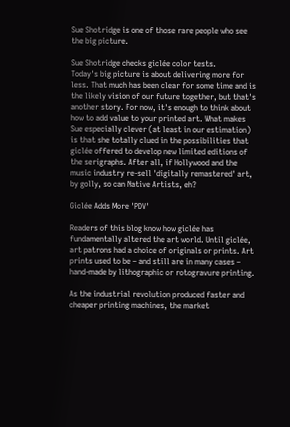Sue Shotridge is one of those rare people who see the big picture.

Sue Shotridge checks giclée color tests.
Today's big picture is about delivering more for less. That much has been clear for some time and is the likely vision of our future together, but that's another story. For now, it's enough to think about how to add value to your printed art. What makes Sue especially clever (at least in our estimation) is that she totally clued in the possibilities that giclée offered to develop new limited editions of the serigraphs. After all, if Hollywood and the music industry re-sell 'digitally remastered' art, by golly, so can Native Artists, eh?

Giclée Adds More 'PDV'

Readers of this blog know how giclée has fundamentally altered the art world. Until giclée, art patrons had a choice of originals or prints. Art prints used to be – and still are in many cases – hand-made by lithographic or rotogravure printing.

As the industrial revolution produced faster and cheaper printing machines, the market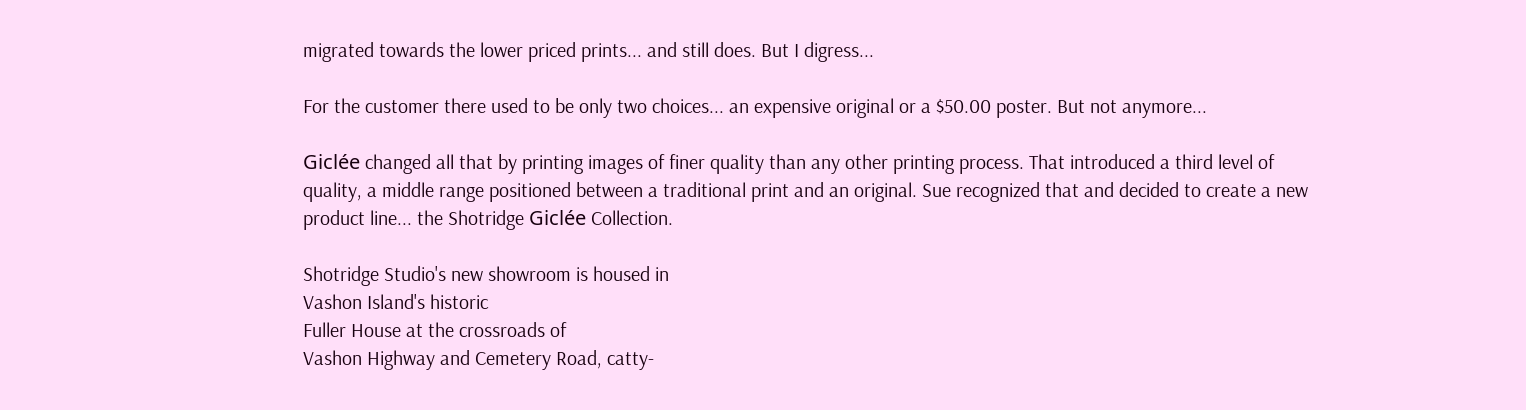migrated towards the lower priced prints... and still does. But I digress...

For the customer there used to be only two choices... an expensive original or a $50.00 poster. But not anymore...

Giclée changed all that by printing images of finer quality than any other printing process. That introduced a third level of quality, a middle range positioned between a traditional print and an original. Sue recognized that and decided to create a new product line... the Shotridge Giclée Collection.

Shotridge Studio's new showroom is housed in
Vashon Island's historic
Fuller House at the crossroads of
Vashon Highway and Cemetery Road, catty-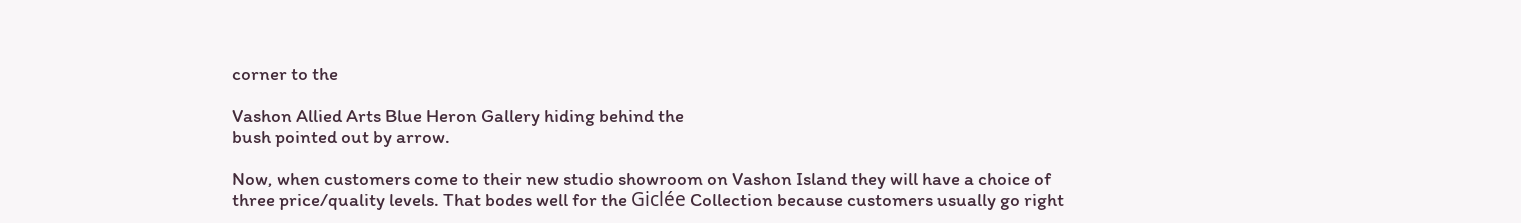corner to the

Vashon Allied Arts Blue Heron Gallery hiding behind the
bush pointed out by arrow.

Now, when customers come to their new studio showroom on Vashon Island they will have a choice of three price/quality levels. That bodes well for the Giclée Collection because customers usually go right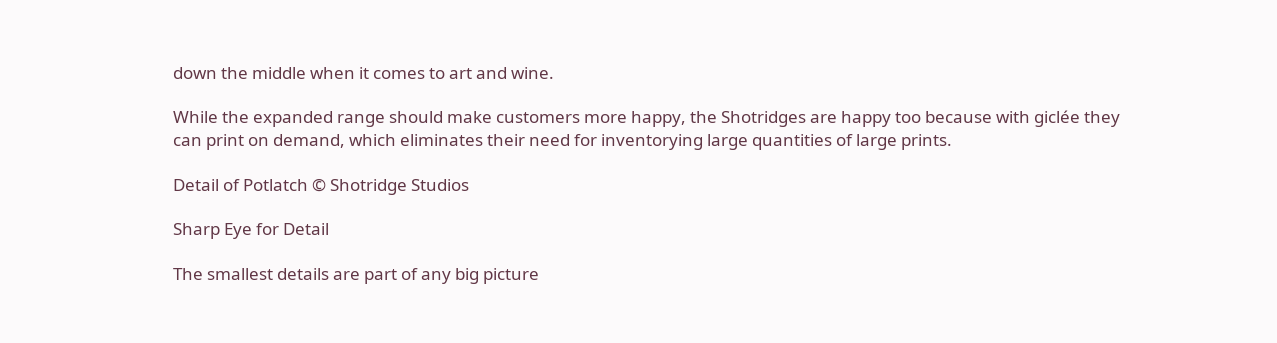down the middle when it comes to art and wine.

While the expanded range should make customers more happy, the Shotridges are happy too because with giclée they can print on demand, which eliminates their need for inventorying large quantities of large prints.

Detail of Potlatch © Shotridge Studios

Sharp Eye for Detail

The smallest details are part of any big picture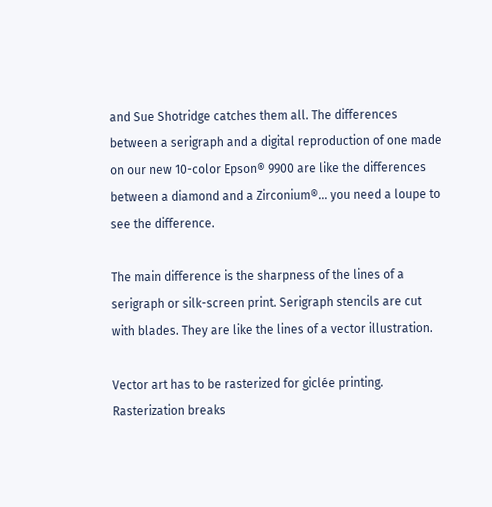and Sue Shotridge catches them all. The differences between a serigraph and a digital reproduction of one made on our new 10-color Epson® 9900 are like the differences between a diamond and a Zirconium®... you need a loupe to see the difference.

The main difference is the sharpness of the lines of a serigraph or silk-screen print. Serigraph stencils are cut with blades. They are like the lines of a vector illustration.

Vector art has to be rasterized for giclée printing. Rasterization breaks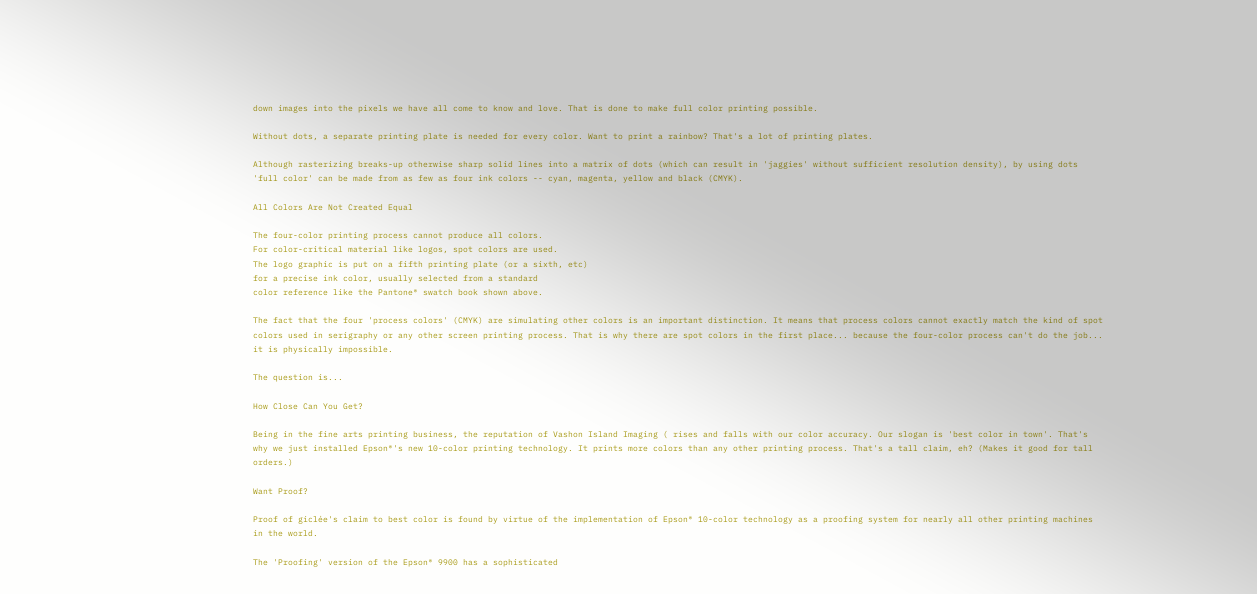down images into the pixels we have all come to know and love. That is done to make full color printing possible.

Without dots, a separate printing plate is needed for every color. Want to print a rainbow? That's a lot of printing plates.

Although rasterizing breaks-up otherwise sharp solid lines into a matrix of dots (which can result in 'jaggies' without sufficient resolution density), by using dots 'full color' can be made from as few as four ink colors -- cyan, magenta, yellow and black (CMYK).

All Colors Are Not Created Equal

The four-color printing process cannot produce all colors.
For color-critical material like logos, spot colors are used.
The logo graphic is put on a fifth printing plate (or a sixth, etc)
for a precise ink color, usually selected from a standard
color reference like the Pantone® swatch book shown above.

The fact that the four 'process colors' (CMYK) are simulating other colors is an important distinction. It means that process colors cannot exactly match the kind of spot colors used in serigraphy or any other screen printing process. That is why there are spot colors in the first place... because the four-color process can't do the job... it is physically impossible.

The question is...

How Close Can You Get?

Being in the fine arts printing business, the reputation of Vashon Island Imaging ( rises and falls with our color accuracy. Our slogan is 'best color in town'. That's why we just installed Epson®'s new 10-color printing technology. It prints more colors than any other printing process. That's a tall claim, eh? (Makes it good for tall orders.)

Want Proof?

Proof of giclée's claim to best color is found by virtue of the implementation of Epson® 10-color technology as a proofing system for nearly all other printing machines in the world.

The 'Proofing' version of the Epson® 9900 has a sophisticated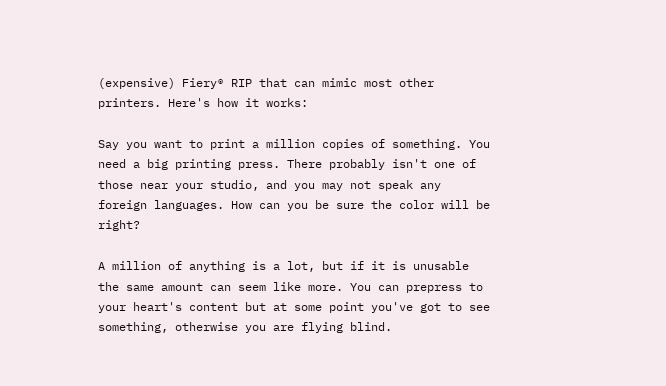(expensive) Fiery® RIP that can mimic most other printers. Here's how it works:

Say you want to print a million copies of something. You need a big printing press. There probably isn't one of those near your studio, and you may not speak any foreign languages. How can you be sure the color will be right?

A million of anything is a lot, but if it is unusable the same amount can seem like more. You can prepress to your heart's content but at some point you've got to see something, otherwise you are flying blind.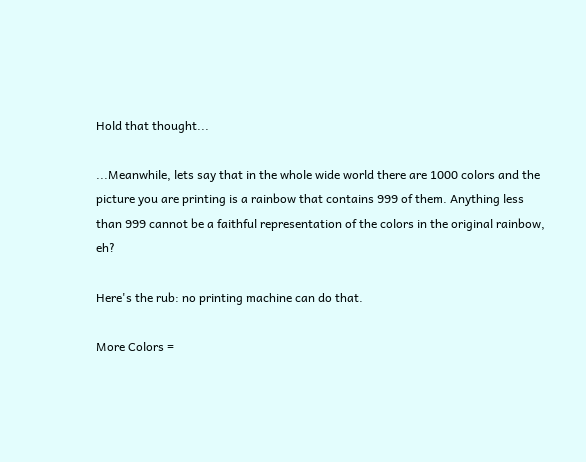Hold that thought...

...Meanwhile, lets say that in the whole wide world there are 1000 colors and the picture you are printing is a rainbow that contains 999 of them. Anything less than 999 cannot be a faithful representation of the colors in the original rainbow, eh?

Here's the rub: no printing machine can do that.

More Colors =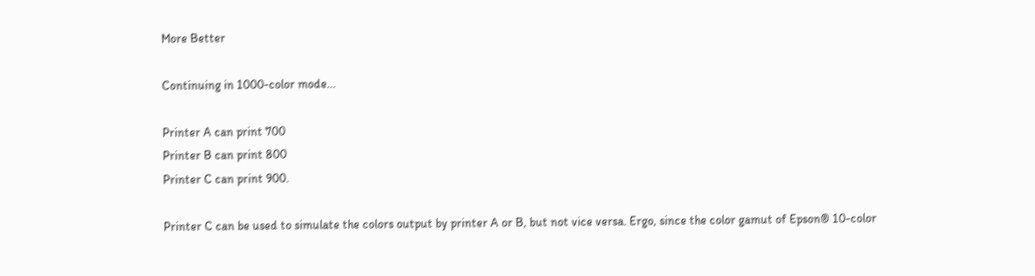More Better

Continuing in 1000-color mode...

Printer A can print 700
Printer B can print 800
Printer C can print 900.

Printer C can be used to simulate the colors output by printer A or B, but not vice versa. Ergo, since the color gamut of Epson® 10-color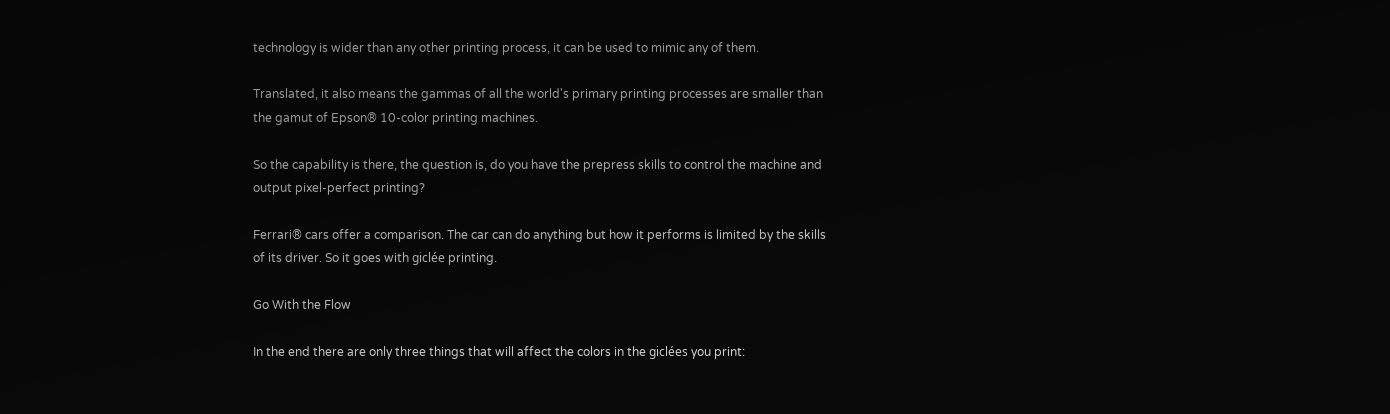technology is wider than any other printing process, it can be used to mimic any of them.

Translated, it also means the gammas of all the world's primary printing processes are smaller than the gamut of Epson® 10-color printing machines.

So the capability is there, the question is, do you have the prepress skills to control the machine and output pixel-perfect printing?

Ferrari® cars offer a comparison. The car can do anything but how it performs is limited by the skills of its driver. So it goes with giclée printing.

Go With the Flow

In the end there are only three things that will affect the colors in the giclées you print: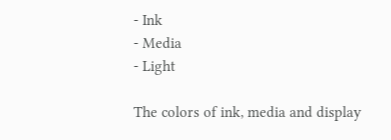- Ink
- Media
- Light

The colors of ink, media and display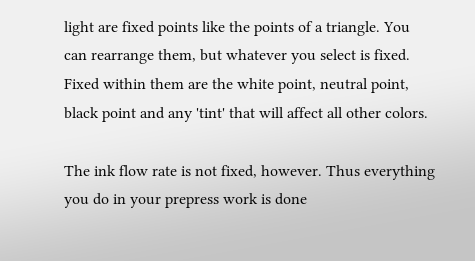light are fixed points like the points of a triangle. You can rearrange them, but whatever you select is fixed. Fixed within them are the white point, neutral point, black point and any 'tint' that will affect all other colors.

The ink flow rate is not fixed, however. Thus everything you do in your prepress work is done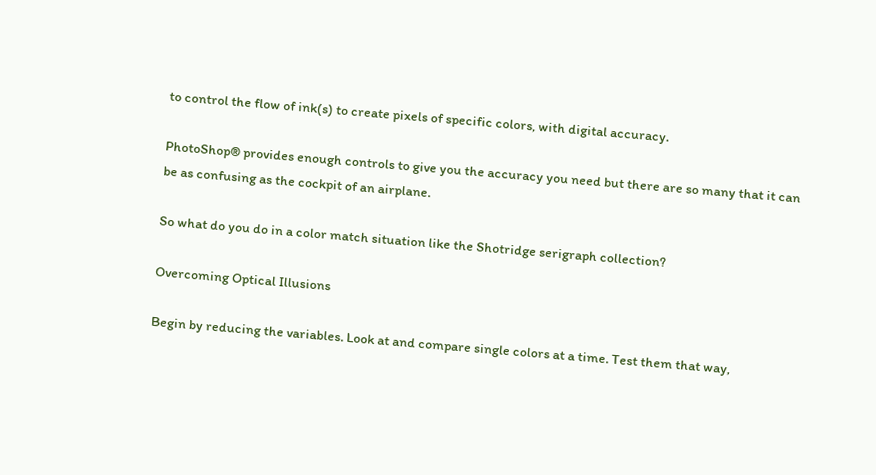to control the flow of ink(s) to create pixels of specific colors, with digital accuracy.

PhotoShop® provides enough controls to give you the accuracy you need but there are so many that it can be as confusing as the cockpit of an airplane.

So what do you do in a color match situation like the Shotridge serigraph collection?

Overcoming Optical Illusions

Begin by reducing the variables. Look at and compare single colors at a time. Test them that way,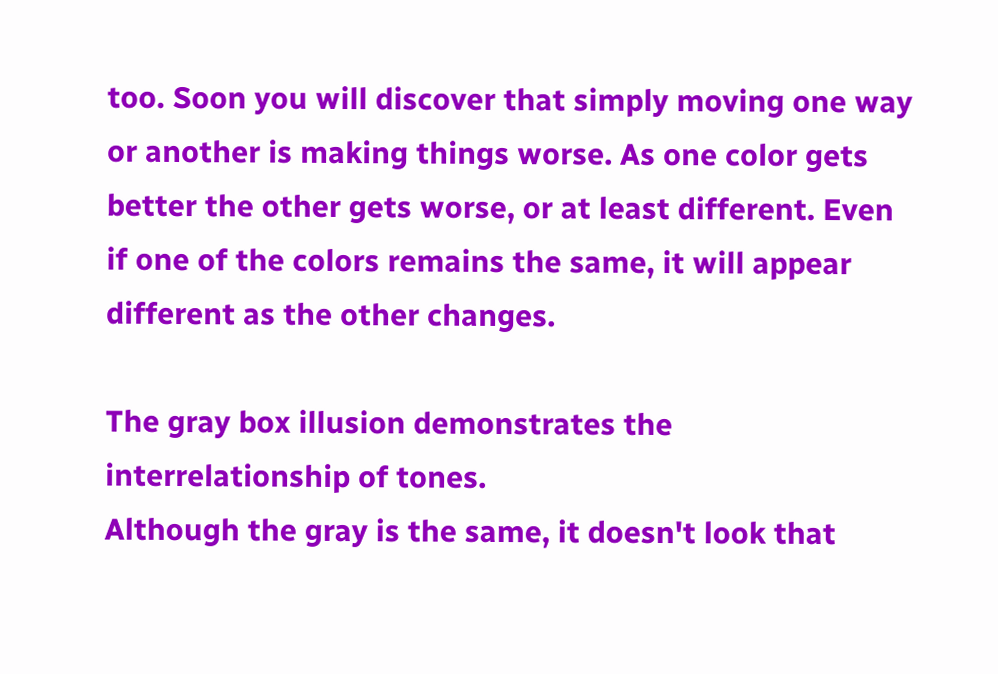too. Soon you will discover that simply moving one way or another is making things worse. As one color gets better the other gets worse, or at least different. Even if one of the colors remains the same, it will appear different as the other changes.

The gray box illusion demonstrates the interrelationship of tones.
Although the gray is the same, it doesn't look that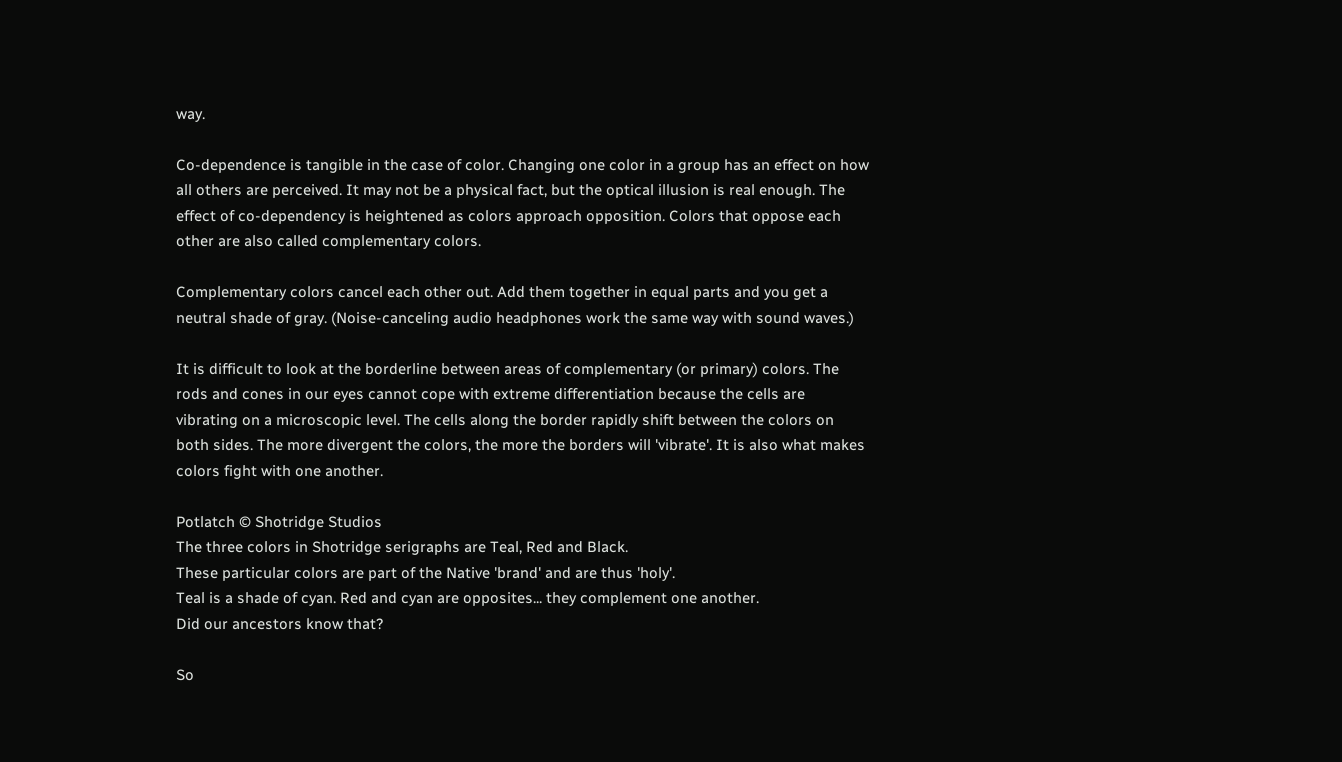way.

Co-dependence is tangible in the case of color. Changing one color in a group has an effect on how all others are perceived. It may not be a physical fact, but the optical illusion is real enough. The effect of co-dependency is heightened as colors approach opposition. Colors that oppose each other are also called complementary colors.

Complementary colors cancel each other out. Add them together in equal parts and you get a neutral shade of gray. (Noise-canceling audio headphones work the same way with sound waves.)

It is difficult to look at the borderline between areas of complementary (or primary) colors. The rods and cones in our eyes cannot cope with extreme differentiation because the cells are vibrating on a microscopic level. The cells along the border rapidly shift between the colors on both sides. The more divergent the colors, the more the borders will 'vibrate'. It is also what makes colors fight with one another.

Potlatch © Shotridge Studios
The three colors in Shotridge serigraphs are Teal, Red and Black.
These particular colors are part of the Native 'brand' and are thus 'holy'.
Teal is a shade of cyan. Red and cyan are opposites... they complement one another.
Did our ancestors know that?

So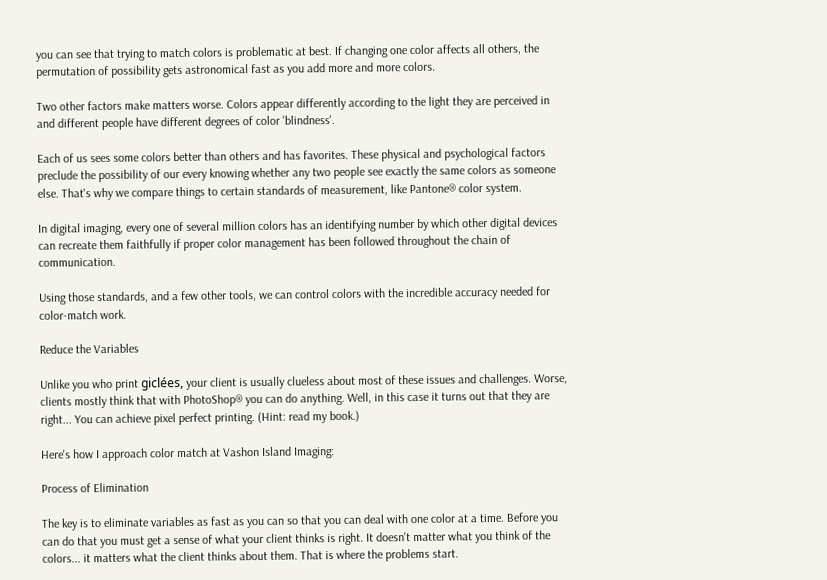you can see that trying to match colors is problematic at best. If changing one color affects all others, the permutation of possibility gets astronomical fast as you add more and more colors.

Two other factors make matters worse. Colors appear differently according to the light they are perceived in and different people have different degrees of color 'blindness'.

Each of us sees some colors better than others and has favorites. These physical and psychological factors preclude the possibility of our every knowing whether any two people see exactly the same colors as someone else. That's why we compare things to certain standards of measurement, like Pantone® color system.

In digital imaging, every one of several million colors has an identifying number by which other digital devices can recreate them faithfully if proper color management has been followed throughout the chain of communication.

Using those standards, and a few other tools, we can control colors with the incredible accuracy needed for color-match work.

Reduce the Variables

Unlike you who print giclées, your client is usually clueless about most of these issues and challenges. Worse, clients mostly think that with PhotoShop® you can do anything. Well, in this case it turns out that they are right... You can achieve pixel perfect printing. (Hint: read my book.)

Here's how I approach color match at Vashon Island Imaging:

Process of Elimination

The key is to eliminate variables as fast as you can so that you can deal with one color at a time. Before you can do that you must get a sense of what your client thinks is right. It doesn't matter what you think of the colors... it matters what the client thinks about them. That is where the problems start.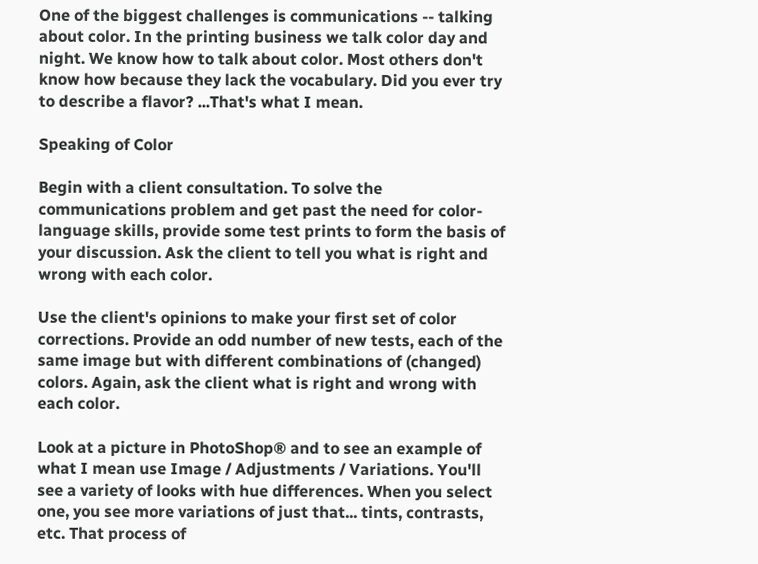One of the biggest challenges is communications -- talking about color. In the printing business we talk color day and night. We know how to talk about color. Most others don't know how because they lack the vocabulary. Did you ever try to describe a flavor? ...That's what I mean.

Speaking of Color

Begin with a client consultation. To solve the communications problem and get past the need for color-language skills, provide some test prints to form the basis of your discussion. Ask the client to tell you what is right and wrong with each color.

Use the client's opinions to make your first set of color corrections. Provide an odd number of new tests, each of the same image but with different combinations of (changed) colors. Again, ask the client what is right and wrong with each color.

Look at a picture in PhotoShop® and to see an example of what I mean use Image / Adjustments / Variations. You'll see a variety of looks with hue differences. When you select one, you see more variations of just that... tints, contrasts, etc. That process of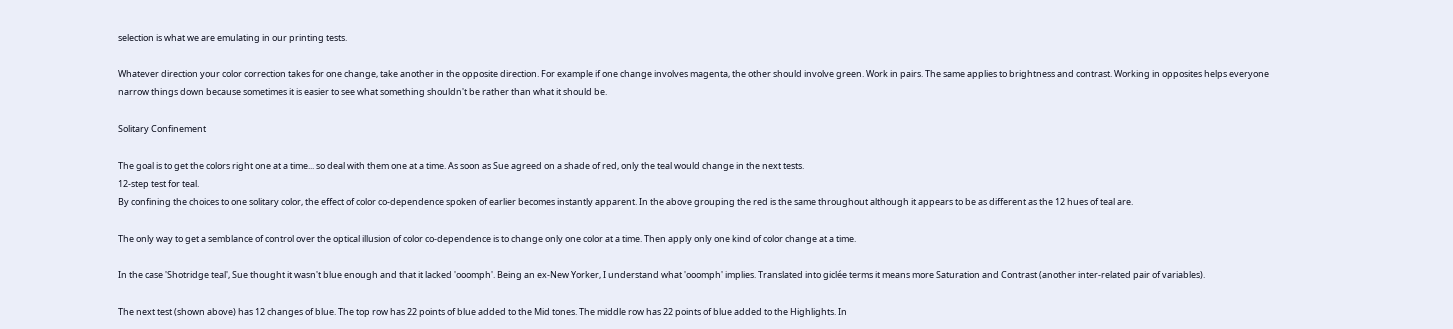selection is what we are emulating in our printing tests.

Whatever direction your color correction takes for one change, take another in the opposite direction. For example if one change involves magenta, the other should involve green. Work in pairs. The same applies to brightness and contrast. Working in opposites helps everyone narrow things down because sometimes it is easier to see what something shouldn't be rather than what it should be.

Solitary Confinement

The goal is to get the colors right one at a time... so deal with them one at a time. As soon as Sue agreed on a shade of red, only the teal would change in the next tests.
12-step test for teal.
By confining the choices to one solitary color, the effect of color co-dependence spoken of earlier becomes instantly apparent. In the above grouping the red is the same throughout although it appears to be as different as the 12 hues of teal are.

The only way to get a semblance of control over the optical illusion of color co-dependence is to change only one color at a time. Then apply only one kind of color change at a time.

In the case 'Shotridge teal', Sue thought it wasn't blue enough and that it lacked 'ooomph'. Being an ex-New Yorker, I understand what 'ooomph' implies. Translated into giclée terms it means more Saturation and Contrast (another inter-related pair of variables).

The next test (shown above) has 12 changes of blue. The top row has 22 points of blue added to the Mid tones. The middle row has 22 points of blue added to the Highlights. In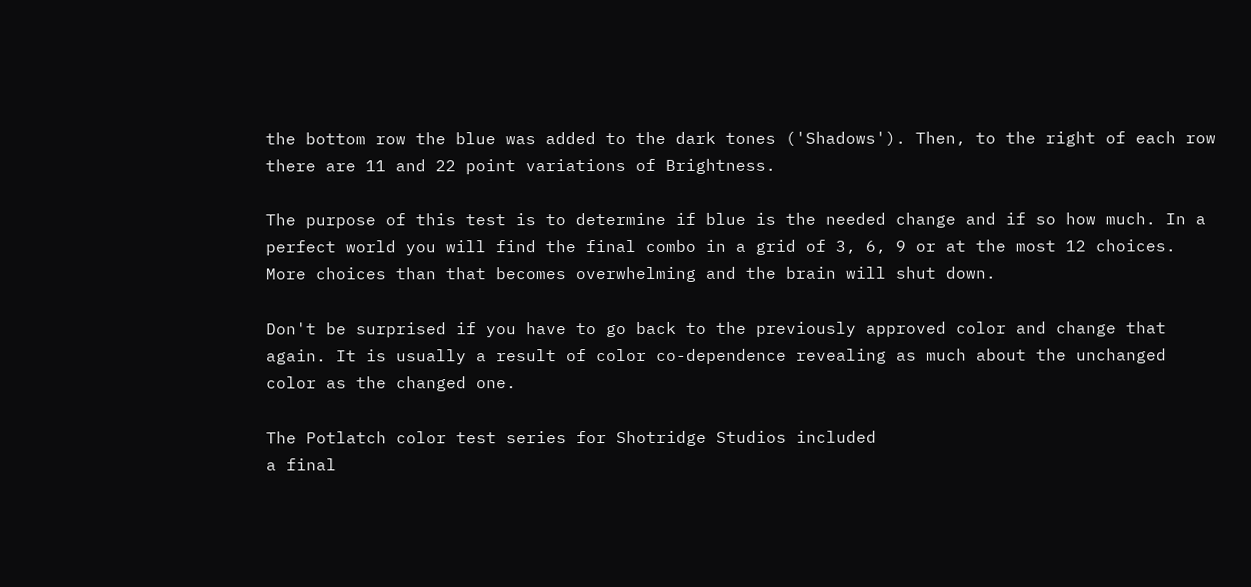the bottom row the blue was added to the dark tones ('Shadows'). Then, to the right of each row there are 11 and 22 point variations of Brightness.

The purpose of this test is to determine if blue is the needed change and if so how much. In a perfect world you will find the final combo in a grid of 3, 6, 9 or at the most 12 choices. More choices than that becomes overwhelming and the brain will shut down.

Don't be surprised if you have to go back to the previously approved color and change that again. It is usually a result of color co-dependence revealing as much about the unchanged color as the changed one.

The Potlatch color test series for Shotridge Studios included
a final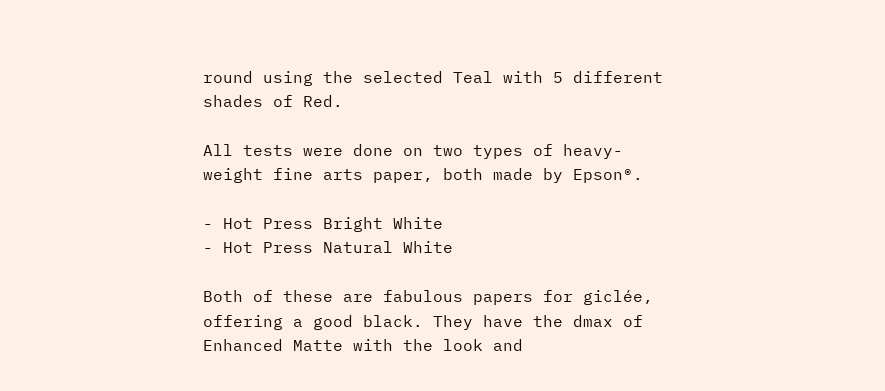round using the selected Teal with 5 different shades of Red.

All tests were done on two types of heavy-weight fine arts paper, both made by Epson®.

- Hot Press Bright White
- Hot Press Natural White

Both of these are fabulous papers for giclée, offering a good black. They have the dmax of Enhanced Matte with the look and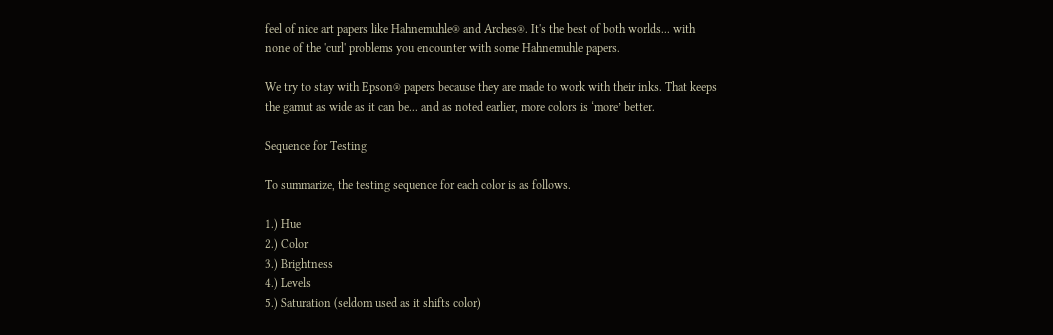feel of nice art papers like Hahnemuhle® and Arches®. It's the best of both worlds... with none of the 'curl' problems you encounter with some Hahnemuhle papers.

We try to stay with Epson® papers because they are made to work with their inks. That keeps the gamut as wide as it can be... and as noted earlier, more colors is ‘more’ better.

Sequence for Testing

To summarize, the testing sequence for each color is as follows.

1.) Hue
2.) Color
3.) Brightness
4.) Levels
5.) Saturation (seldom used as it shifts color)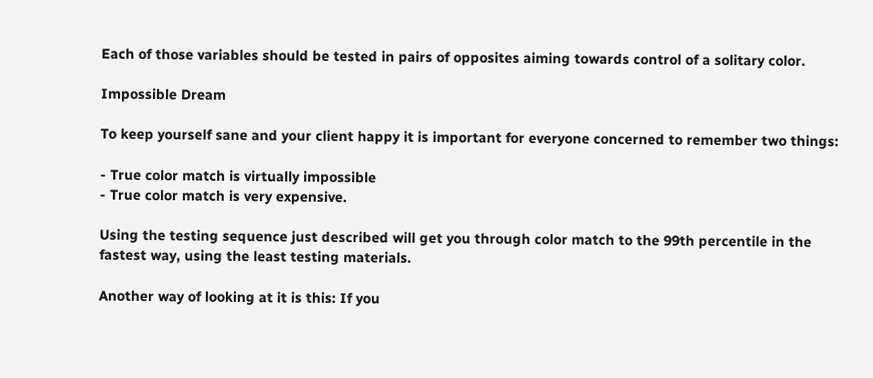Each of those variables should be tested in pairs of opposites aiming towards control of a solitary color.

Impossible Dream

To keep yourself sane and your client happy it is important for everyone concerned to remember two things:

- True color match is virtually impossible
- True color match is very expensive.

Using the testing sequence just described will get you through color match to the 99th percentile in the fastest way, using the least testing materials.

Another way of looking at it is this: If you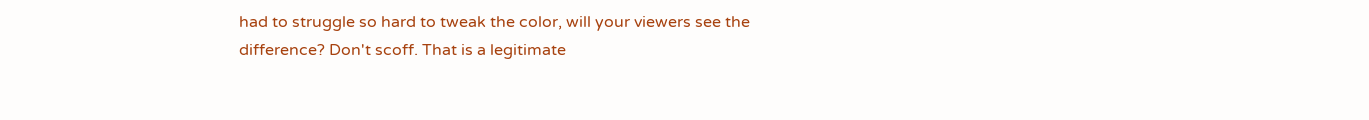had to struggle so hard to tweak the color, will your viewers see the difference? Don't scoff. That is a legitimate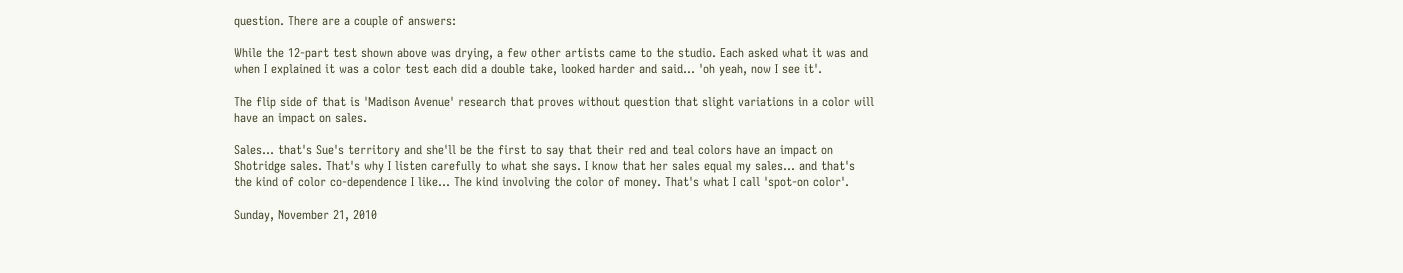question. There are a couple of answers:

While the 12-part test shown above was drying, a few other artists came to the studio. Each asked what it was and when I explained it was a color test each did a double take, looked harder and said... 'oh yeah, now I see it'.

The flip side of that is 'Madison Avenue' research that proves without question that slight variations in a color will have an impact on sales.

Sales... that's Sue's territory and she'll be the first to say that their red and teal colors have an impact on Shotridge sales. That's why I listen carefully to what she says. I know that her sales equal my sales... and that's the kind of color co-dependence I like... The kind involving the color of money. That's what I call 'spot-on color'.

Sunday, November 21, 2010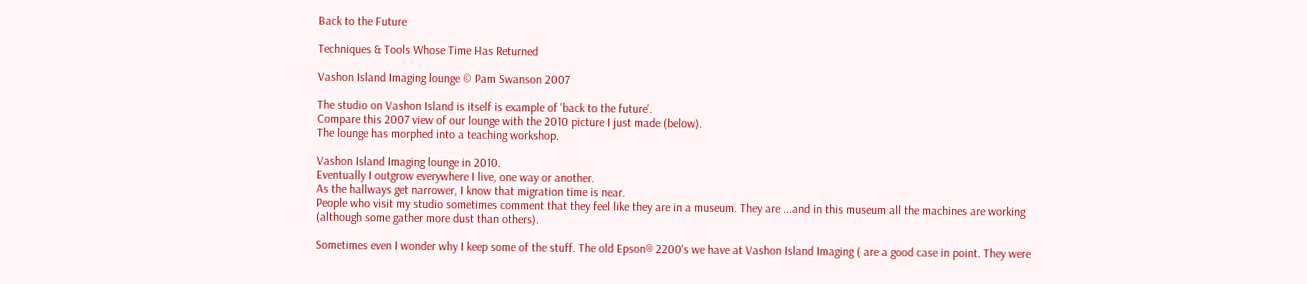Back to the Future

Techniques & Tools Whose Time Has Returned

Vashon Island Imaging lounge © Pam Swanson 2007

The studio on Vashon Island is itself is example of 'back to the future'.
Compare this 2007 view of our lounge with the 2010 picture I just made (below).
The lounge has morphed into a teaching workshop.

Vashon Island Imaging lounge in 2010.
Eventually I outgrow everywhere I live, one way or another.
As the hallways get narrower, I know that migration time is near.
People who visit my studio sometimes comment that they feel like they are in a museum. They are ...and in this museum all the machines are working (although some gather more dust than others).

Sometimes even I wonder why I keep some of the stuff. The old Epson® 2200's we have at Vashon Island Imaging ( are a good case in point. They were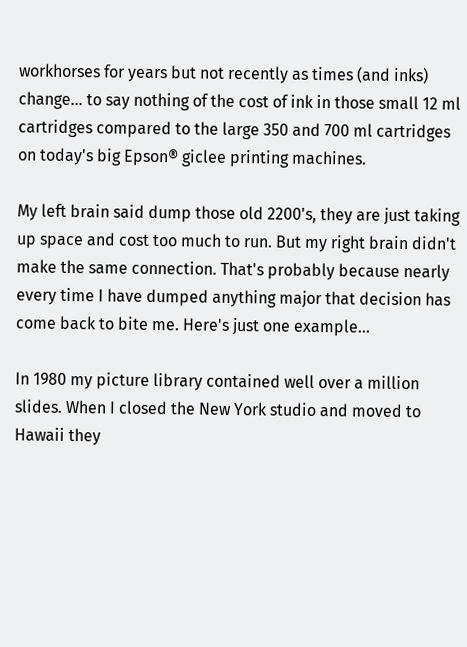workhorses for years but not recently as times (and inks) change... to say nothing of the cost of ink in those small 12 ml cartridges compared to the large 350 and 700 ml cartridges on today's big Epson® giclee printing machines.

My left brain said dump those old 2200's, they are just taking up space and cost too much to run. But my right brain didn't make the same connection. That's probably because nearly every time I have dumped anything major that decision has come back to bite me. Here's just one example...

In 1980 my picture library contained well over a million slides. When I closed the New York studio and moved to Hawaii they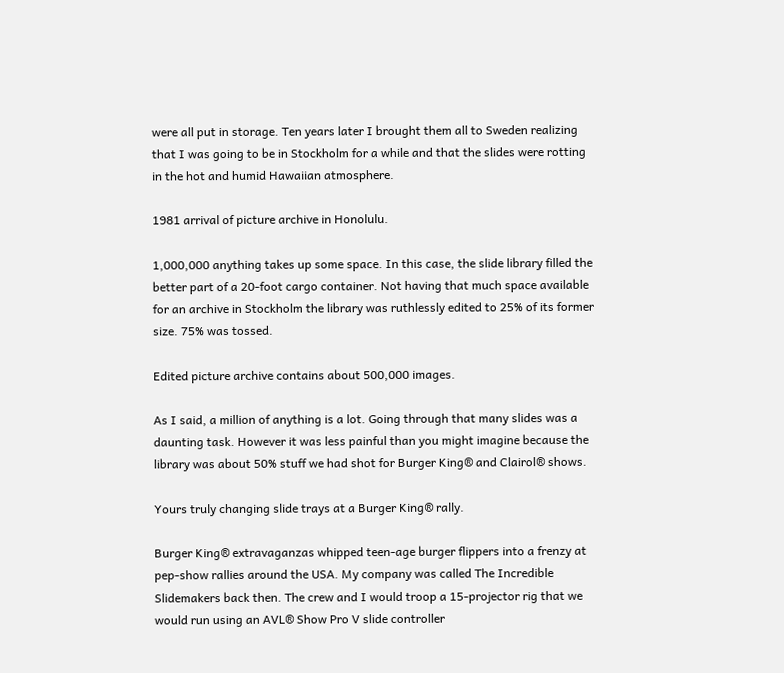were all put in storage. Ten years later I brought them all to Sweden realizing that I was going to be in Stockholm for a while and that the slides were rotting in the hot and humid Hawaiian atmosphere.

1981 arrival of picture archive in Honolulu.

1,000,000 anything takes up some space. In this case, the slide library filled the better part of a 20-foot cargo container. Not having that much space available for an archive in Stockholm the library was ruthlessly edited to 25% of its former size. 75% was tossed.

Edited picture archive contains about 500,000 images.

As I said, a million of anything is a lot. Going through that many slides was a daunting task. However it was less painful than you might imagine because the library was about 50% stuff we had shot for Burger King® and Clairol® shows.

Yours truly changing slide trays at a Burger King® rally.

Burger King® extravaganzas whipped teen-age burger flippers into a frenzy at pep-show rallies around the USA. My company was called The Incredible Slidemakers back then. The crew and I would troop a 15-projector rig that we would run using an AVL® Show Pro V slide controller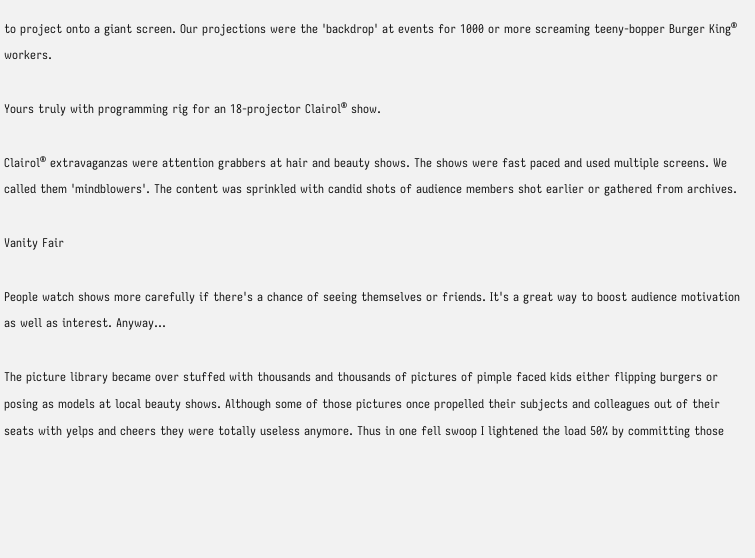to project onto a giant screen. Our projections were the 'backdrop' at events for 1000 or more screaming teeny-bopper Burger King® workers.

Yours truly with programming rig for an 18-projector Clairol® show.

Clairol® extravaganzas were attention grabbers at hair and beauty shows. The shows were fast paced and used multiple screens. We called them 'mindblowers'. The content was sprinkled with candid shots of audience members shot earlier or gathered from archives.

Vanity Fair

People watch shows more carefully if there's a chance of seeing themselves or friends. It's a great way to boost audience motivation as well as interest. Anyway...

The picture library became over stuffed with thousands and thousands of pictures of pimple faced kids either flipping burgers or posing as models at local beauty shows. Although some of those pictures once propelled their subjects and colleagues out of their seats with yelps and cheers they were totally useless anymore. Thus in one fell swoop I lightened the load 50% by committing those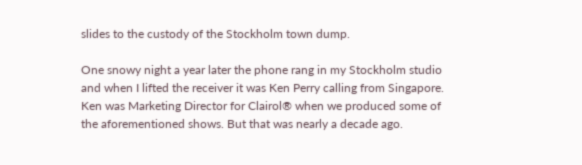slides to the custody of the Stockholm town dump.

One snowy night a year later the phone rang in my Stockholm studio and when I lifted the receiver it was Ken Perry calling from Singapore. Ken was Marketing Director for Clairol® when we produced some of the aforementioned shows. But that was nearly a decade ago.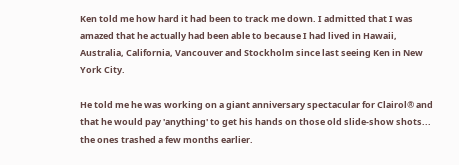Ken told me how hard it had been to track me down. I admitted that I was amazed that he actually had been able to because I had lived in Hawaii, Australia, California, Vancouver and Stockholm since last seeing Ken in New York City.

He told me he was working on a giant anniversary spectacular for Clairol® and that he would pay 'anything' to get his hands on those old slide-show shots... the ones trashed a few months earlier.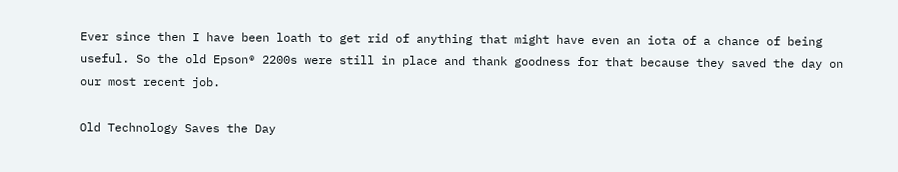Ever since then I have been loath to get rid of anything that might have even an iota of a chance of being useful. So the old Epson® 2200s were still in place and thank goodness for that because they saved the day on our most recent job.

Old Technology Saves the Day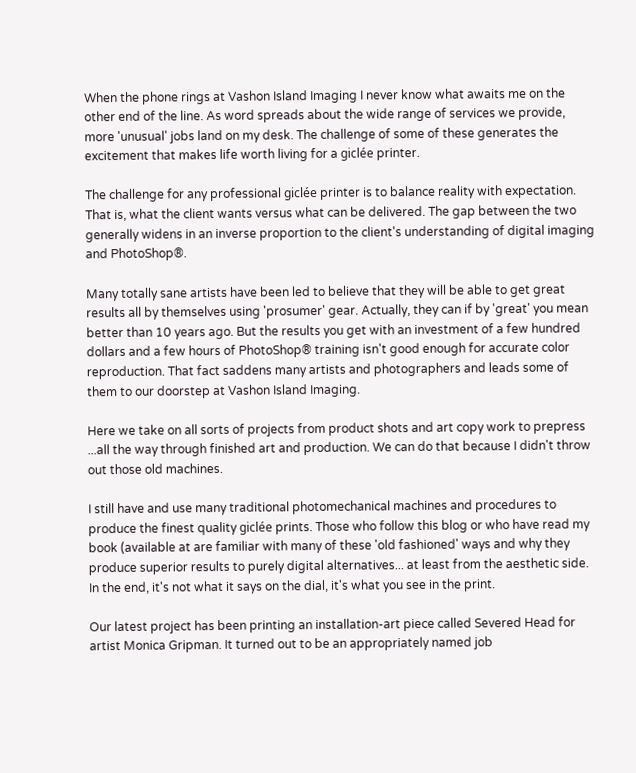When the phone rings at Vashon Island Imaging I never know what awaits me on the other end of the line. As word spreads about the wide range of services we provide, more 'unusual' jobs land on my desk. The challenge of some of these generates the excitement that makes life worth living for a giclée printer.

The challenge for any professional giclée printer is to balance reality with expectation. That is, what the client wants versus what can be delivered. The gap between the two generally widens in an inverse proportion to the client's understanding of digital imaging and PhotoShop®.

Many totally sane artists have been led to believe that they will be able to get great results all by themselves using 'prosumer' gear. Actually, they can if by 'great' you mean better than 10 years ago. But the results you get with an investment of a few hundred dollars and a few hours of PhotoShop® training isn't good enough for accurate color reproduction. That fact saddens many artists and photographers and leads some of them to our doorstep at Vashon Island Imaging.

Here we take on all sorts of projects from product shots and art copy work to prepress ...all the way through finished art and production. We can do that because I didn't throw out those old machines.

I still have and use many traditional photomechanical machines and procedures to produce the finest quality giclée prints. Those who follow this blog or who have read my book (available at are familiar with many of these 'old fashioned' ways and why they produce superior results to purely digital alternatives... at least from the aesthetic side. In the end, it's not what it says on the dial, it's what you see in the print.

Our latest project has been printing an installation-art piece called Severed Head for artist Monica Gripman. It turned out to be an appropriately named job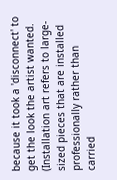because it took a 'disconnect' to get the look the artist wanted. (Installation art refers to large-sized pieces that are installed professionally rather than carried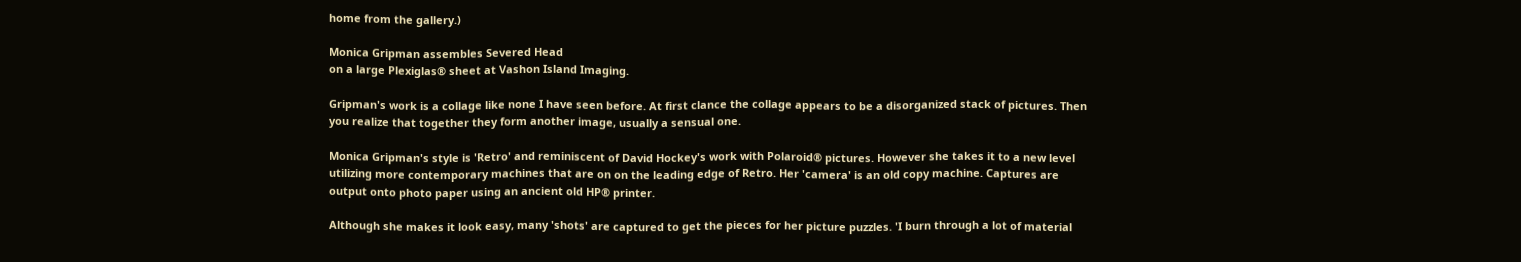home from the gallery.)

Monica Gripman assembles Severed Head
on a large Plexiglas® sheet at Vashon Island Imaging.

Gripman's work is a collage like none I have seen before. At first clance the collage appears to be a disorganized stack of pictures. Then you realize that together they form another image, usually a sensual one.

Monica Gripman's style is 'Retro' and reminiscent of David Hockey's work with Polaroid® pictures. However she takes it to a new level utilizing more contemporary machines that are on on the leading edge of Retro. Her 'camera' is an old copy machine. Captures are output onto photo paper using an ancient old HP® printer.

Although she makes it look easy, many 'shots' are captured to get the pieces for her picture puzzles. 'I burn through a lot of material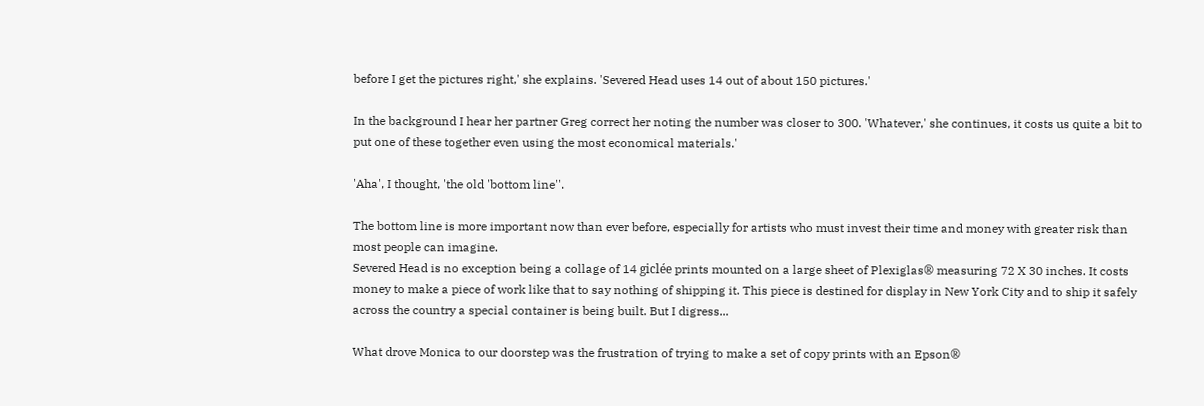before I get the pictures right,' she explains. 'Severed Head uses 14 out of about 150 pictures.'

In the background I hear her partner Greg correct her noting the number was closer to 300. 'Whatever,' she continues, it costs us quite a bit to put one of these together even using the most economical materials.'

'Aha', I thought, 'the old 'bottom line''.

The bottom line is more important now than ever before, especially for artists who must invest their time and money with greater risk than most people can imagine.
Severed Head is no exception being a collage of 14 giclée prints mounted on a large sheet of Plexiglas® measuring 72 X 30 inches. It costs money to make a piece of work like that to say nothing of shipping it. This piece is destined for display in New York City and to ship it safely across the country a special container is being built. But I digress...

What drove Monica to our doorstep was the frustration of trying to make a set of copy prints with an Epson®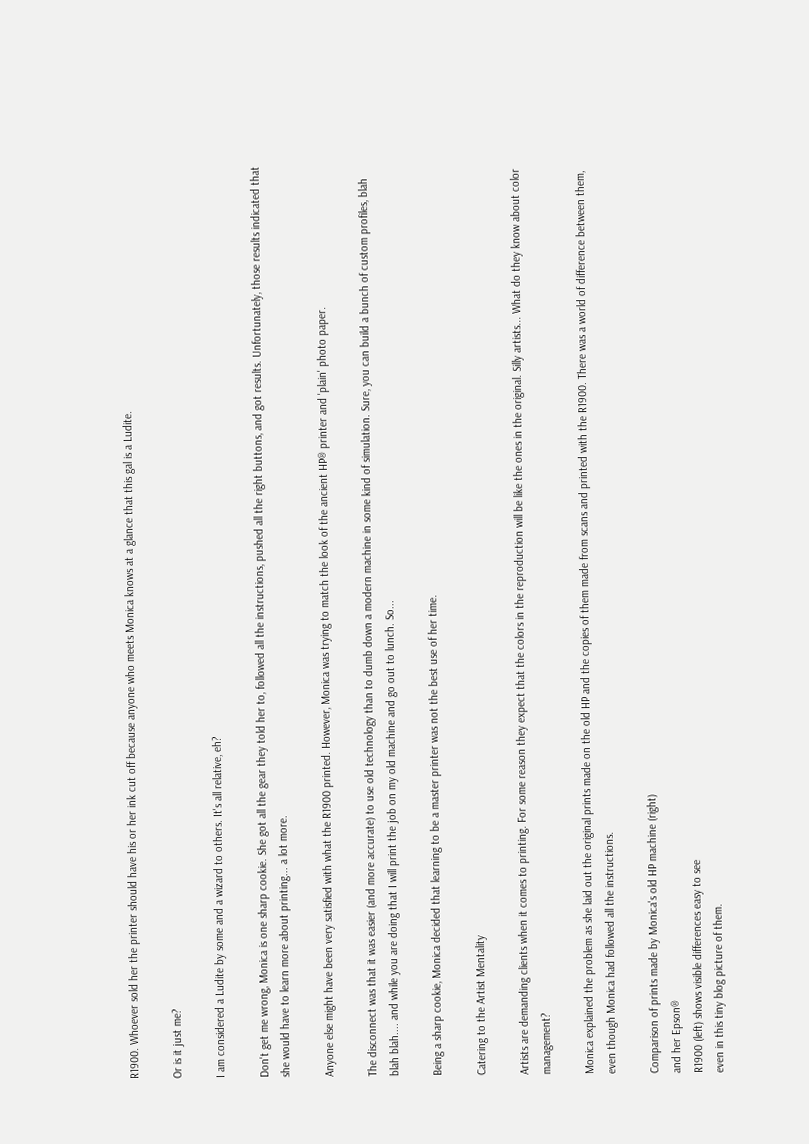R1900. Whoever sold her the printer should have his or her ink cut off because anyone who meets Monica knows at a glance that this gal is a Ludite.

Or is it just me?

I am considered a Ludite by some and a wizard to others. It's all relative, eh?

Don't get me wrong, Monica is one sharp cookie. She got all the gear they told her to, followed all the instructions, pushed all the right buttons, and got results. Unfortunately, those results indicated that she would have to learn more about printing... a lot more.

Anyone else might have been very satisfied with what the R1900 printed. However, Monica was trying to match the look of the ancient HP® printer and 'plain' photo paper.

The disconnect was that it was easier (and more accurate) to use old technology than to dumb down a modern machine in some kind of simulation. Sure, you can build a bunch of custom profiles, blah blah blah.... and while you are doing that I will print the job on my old machine and go out to lunch. So...

Being a sharp cookie, Monica decided that learning to be a master printer was not the best use of her time.

Catering to the Artist Mentality

Artists are demanding clients when it comes to printing. For some reason they expect that the colors in the reproduction will be like the ones in the original. Silly artists... What do they know about color management?

Monica explained the problem as she laid out the original prints made on the old HP and the copies of them made from scans and printed with the R1900. There was a world of difference between them, even though Monica had followed all the instructions.

Comparison of prints made by Monica's old HP machine (right)
and her Epson®
R1900 (left) shows visible differences easy to see
even in this tiny blog picture of them.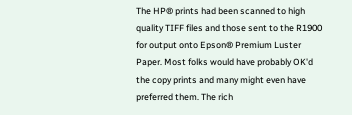The HP® prints had been scanned to high quality TIFF files and those sent to the R1900 for output onto Epson® Premium Luster Paper. Most folks would have probably OK'd the copy prints and many might even have preferred them. The rich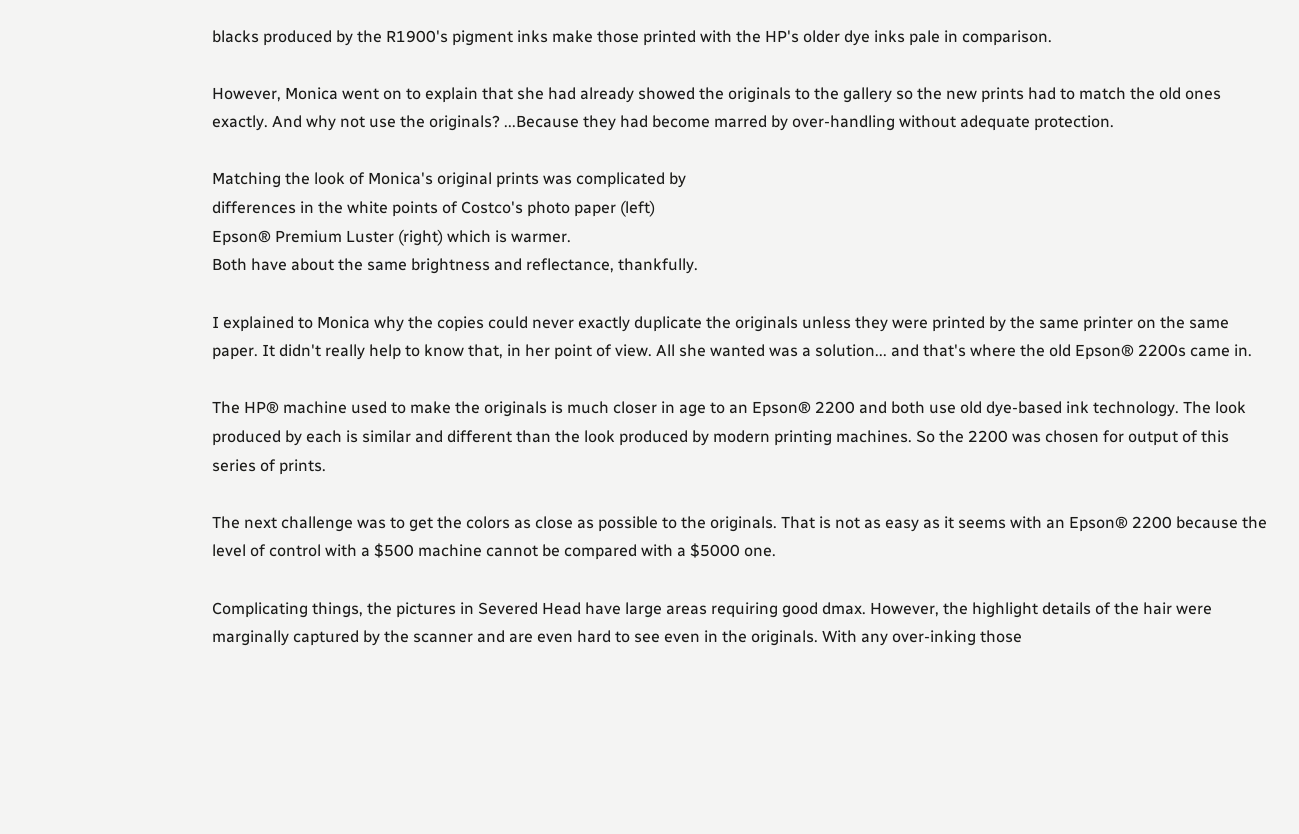blacks produced by the R1900's pigment inks make those printed with the HP's older dye inks pale in comparison.

However, Monica went on to explain that she had already showed the originals to the gallery so the new prints had to match the old ones exactly. And why not use the originals? ...Because they had become marred by over-handling without adequate protection.

Matching the look of Monica's original prints was complicated by
differences in the white points of Costco's photo paper (left)
Epson® Premium Luster (right) which is warmer.
Both have about the same brightness and reflectance, thankfully.

I explained to Monica why the copies could never exactly duplicate the originals unless they were printed by the same printer on the same paper. It didn't really help to know that, in her point of view. All she wanted was a solution... and that's where the old Epson® 2200s came in.

The HP® machine used to make the originals is much closer in age to an Epson® 2200 and both use old dye-based ink technology. The look produced by each is similar and different than the look produced by modern printing machines. So the 2200 was chosen for output of this series of prints.

The next challenge was to get the colors as close as possible to the originals. That is not as easy as it seems with an Epson® 2200 because the level of control with a $500 machine cannot be compared with a $5000 one.

Complicating things, the pictures in Severed Head have large areas requiring good dmax. However, the highlight details of the hair were marginally captured by the scanner and are even hard to see even in the originals. With any over-inking those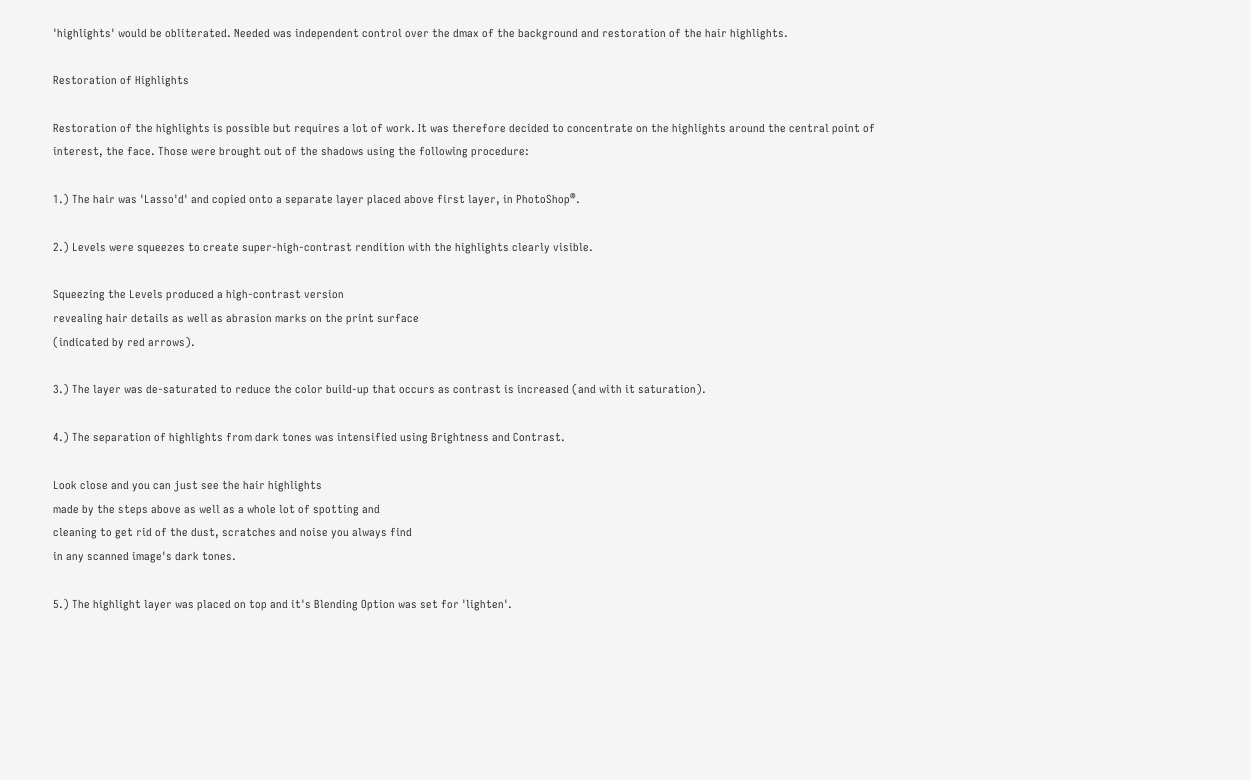'highlights' would be obliterated. Needed was independent control over the dmax of the background and restoration of the hair highlights.

Restoration of Highlights

Restoration of the highlights is possible but requires a lot of work. It was therefore decided to concentrate on the highlights around the central point of interest, the face. Those were brought out of the shadows using the following procedure:

1.) The hair was 'Lasso'd' and copied onto a separate layer placed above first layer, in PhotoShop®.

2.) Levels were squeezes to create super-high-contrast rendition with the highlights clearly visible.

Squeezing the Levels produced a high-contrast version
revealing hair details as well as abrasion marks on the print surface
(indicated by red arrows).

3.) The layer was de-saturated to reduce the color build-up that occurs as contrast is increased (and with it saturation).

4.) The separation of highlights from dark tones was intensified using Brightness and Contrast.

Look close and you can just see the hair highlights
made by the steps above as well as a whole lot of spotting and
cleaning to get rid of the dust, scratches and noise you always find
in any scanned image's dark tones.

5.) The highlight layer was placed on top and it's Blending Option was set for 'lighten'.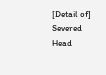[Detail of] Severed Head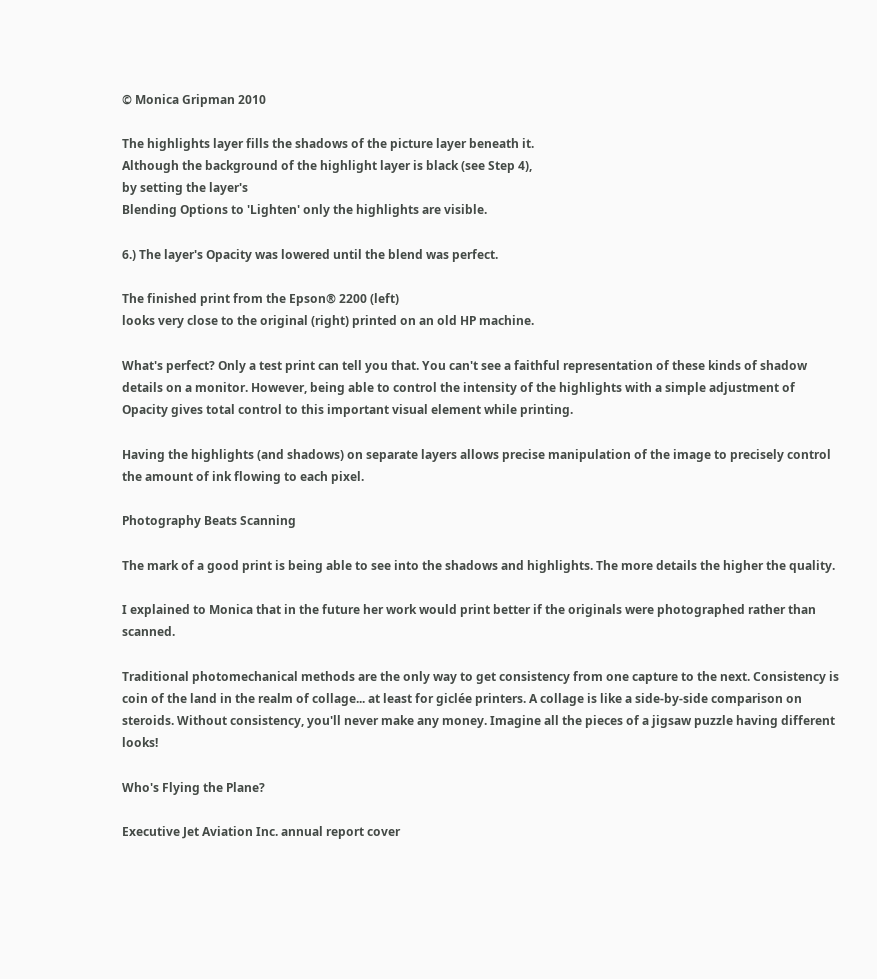© Monica Gripman 2010

The highlights layer fills the shadows of the picture layer beneath it.
Although the background of the highlight layer is black (see Step 4),
by setting the layer's
Blending Options to 'Lighten' only the highlights are visible.

6.) The layer's Opacity was lowered until the blend was perfect.

The finished print from the Epson® 2200 (left)
looks very close to the original (right) printed on an old HP machine.

What's perfect? Only a test print can tell you that. You can't see a faithful representation of these kinds of shadow details on a monitor. However, being able to control the intensity of the highlights with a simple adjustment of Opacity gives total control to this important visual element while printing.

Having the highlights (and shadows) on separate layers allows precise manipulation of the image to precisely control the amount of ink flowing to each pixel.

Photography Beats Scanning

The mark of a good print is being able to see into the shadows and highlights. The more details the higher the quality.

I explained to Monica that in the future her work would print better if the originals were photographed rather than scanned.

Traditional photomechanical methods are the only way to get consistency from one capture to the next. Consistency is coin of the land in the realm of collage... at least for giclée printers. A collage is like a side-by-side comparison on steroids. Without consistency, you'll never make any money. Imagine all the pieces of a jigsaw puzzle having different looks!

Who's Flying the Plane?

Executive Jet Aviation Inc. annual report cover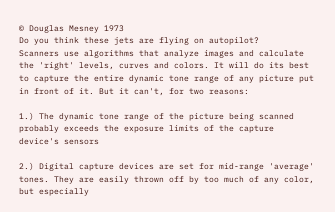© Douglas Mesney 1973
Do you think these jets are flying on autopilot?
Scanners use algorithms that analyze images and calculate the 'right' levels, curves and colors. It will do its best to capture the entire dynamic tone range of any picture put in front of it. But it can't, for two reasons:

1.) The dynamic tone range of the picture being scanned probably exceeds the exposure limits of the capture device's sensors

2.) Digital capture devices are set for mid-range 'average' tones. They are easily thrown off by too much of any color, but especially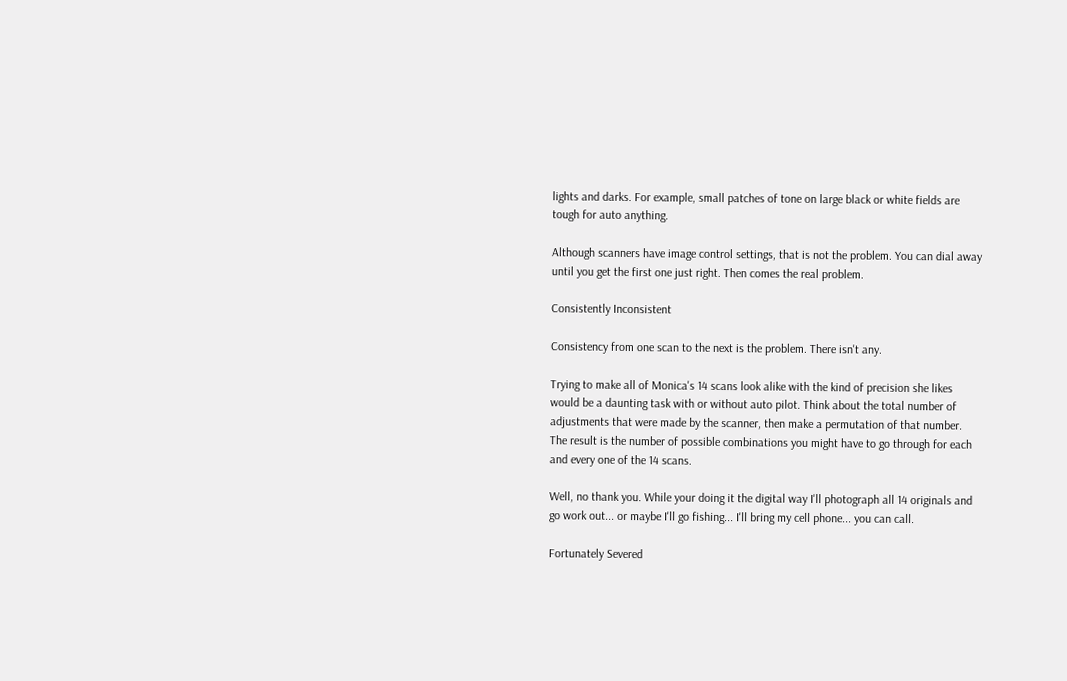lights and darks. For example, small patches of tone on large black or white fields are tough for auto anything.

Although scanners have image control settings, that is not the problem. You can dial away until you get the first one just right. Then comes the real problem.

Consistently Inconsistent

Consistency from one scan to the next is the problem. There isn't any.

Trying to make all of Monica's 14 scans look alike with the kind of precision she likes would be a daunting task with or without auto pilot. Think about the total number of adjustments that were made by the scanner, then make a permutation of that number. The result is the number of possible combinations you might have to go through for each and every one of the 14 scans.

Well, no thank you. While your doing it the digital way I'll photograph all 14 originals and go work out... or maybe I'll go fishing... I'll bring my cell phone... you can call.

Fortunately Severed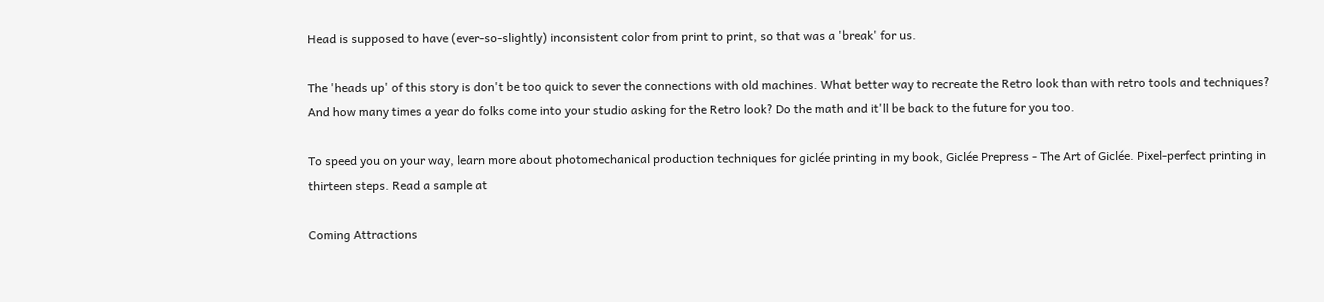Head is supposed to have (ever-so-slightly) inconsistent color from print to print, so that was a 'break' for us.

The 'heads up' of this story is don't be too quick to sever the connections with old machines. What better way to recreate the Retro look than with retro tools and techniques? And how many times a year do folks come into your studio asking for the Retro look? Do the math and it'll be back to the future for you too.

To speed you on your way, learn more about photomechanical production techniques for giclée printing in my book, Giclée Prepress - The Art of Giclée. Pixel-perfect printing in thirteen steps. Read a sample at

Coming Attractions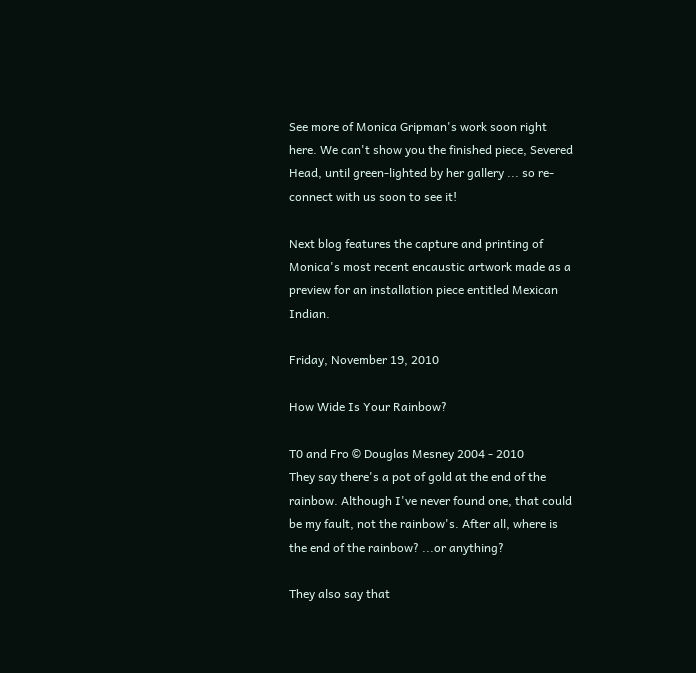See more of Monica Gripman's work soon right here. We can't show you the finished piece, Severed Head, until green-lighted by her gallery ... so re-connect with us soon to see it!

Next blog features the capture and printing of Monica's most recent encaustic artwork made as a preview for an installation piece entitled Mexican Indian.

Friday, November 19, 2010

How Wide Is Your Rainbow?

T0 and Fro © Douglas Mesney 2004 - 2010
They say there's a pot of gold at the end of the rainbow. Although I've never found one, that could be my fault, not the rainbow's. After all, where is the end of the rainbow? ...or anything?

They also say that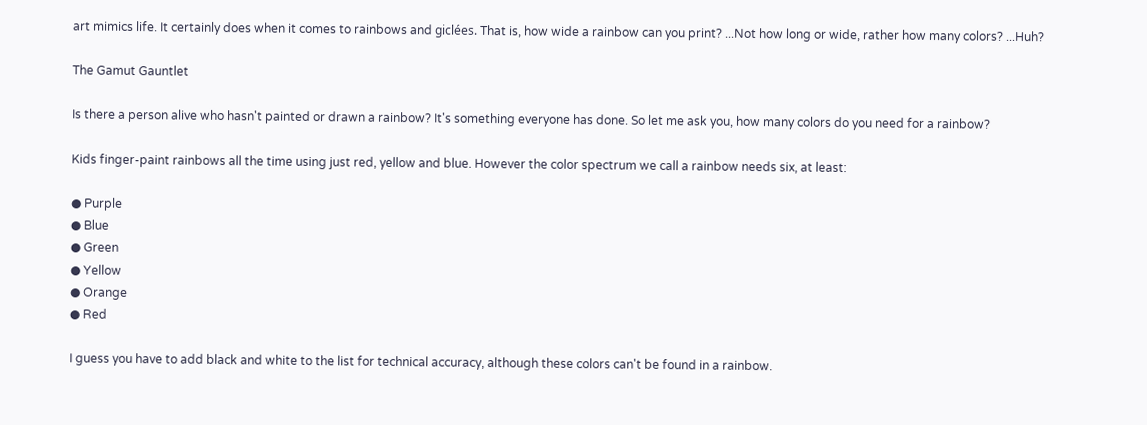art mimics life. It certainly does when it comes to rainbows and giclées. That is, how wide a rainbow can you print? ...Not how long or wide, rather how many colors? ...Huh?

The Gamut Gauntlet

Is there a person alive who hasn't painted or drawn a rainbow? It's something everyone has done. So let me ask you, how many colors do you need for a rainbow?

Kids finger-paint rainbows all the time using just red, yellow and blue. However the color spectrum we call a rainbow needs six, at least:

● Purple
● Blue
● Green
● Yellow
● Orange
● Red

I guess you have to add black and white to the list for technical accuracy, although these colors can't be found in a rainbow.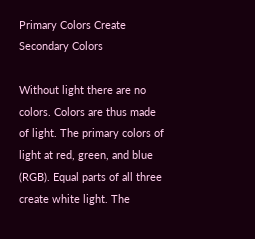Primary Colors Create Secondary Colors

Without light there are no colors. Colors are thus made of light. The primary colors of light at red, green, and blue (RGB). Equal parts of all three create white light. The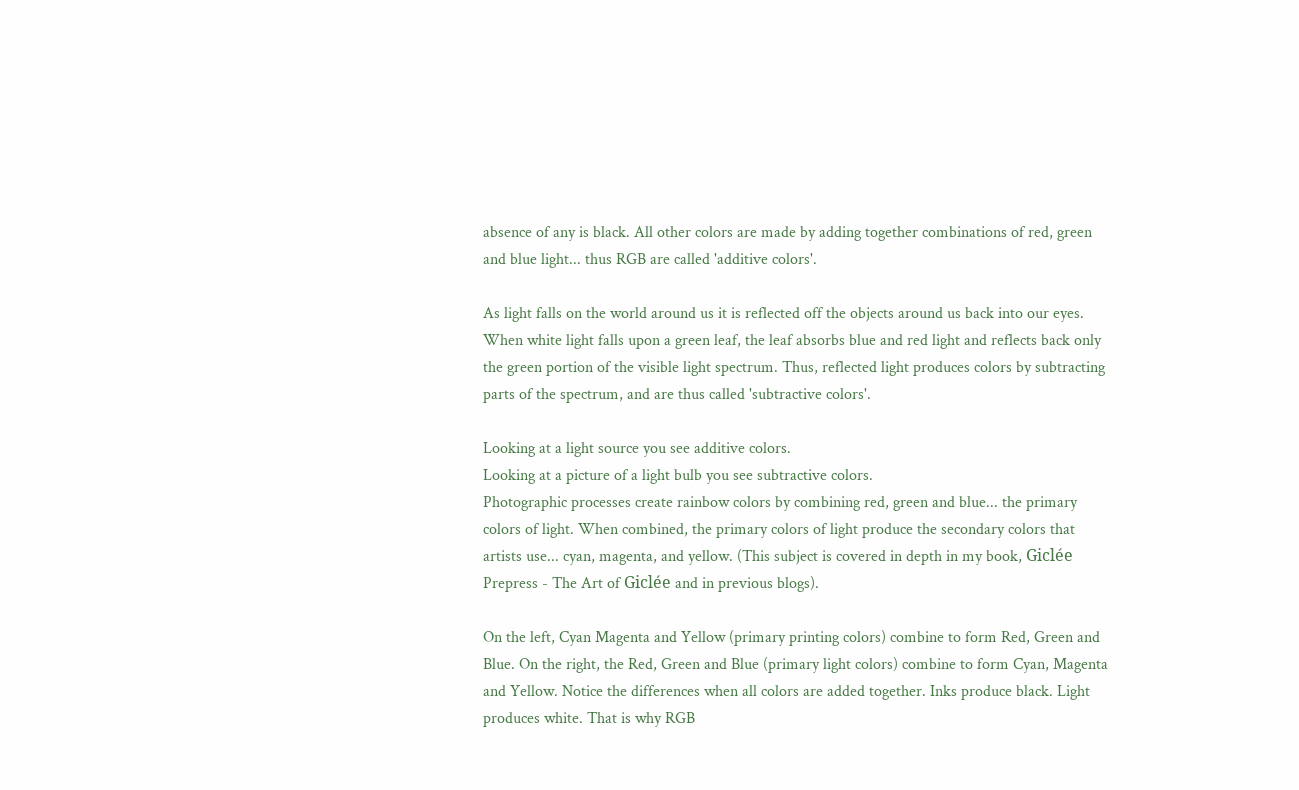absence of any is black. All other colors are made by adding together combinations of red, green and blue light... thus RGB are called 'additive colors'.

As light falls on the world around us it is reflected off the objects around us back into our eyes. When white light falls upon a green leaf, the leaf absorbs blue and red light and reflects back only the green portion of the visible light spectrum. Thus, reflected light produces colors by subtracting parts of the spectrum, and are thus called 'subtractive colors'.

Looking at a light source you see additive colors.
Looking at a picture of a light bulb you see subtractive colors.
Photographic processes create rainbow colors by combining red, green and blue... the primary colors of light. When combined, the primary colors of light produce the secondary colors that artists use... cyan, magenta, and yellow. (This subject is covered in depth in my book, Giclée Prepress - The Art of Giclée and in previous blogs).

On the left, Cyan Magenta and Yellow (primary printing colors) combine to form Red, Green and Blue. On the right, the Red, Green and Blue (primary light colors) combine to form Cyan, Magenta and Yellow. Notice the differences when all colors are added together. Inks produce black. Light produces white. That is why RGB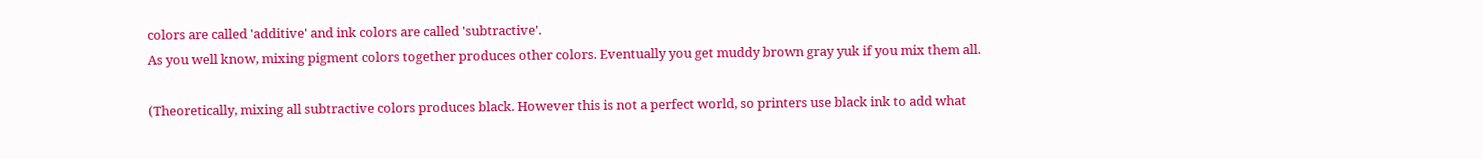colors are called 'additive' and ink colors are called 'subtractive'.
As you well know, mixing pigment colors together produces other colors. Eventually you get muddy brown gray yuk if you mix them all.

(Theoretically, mixing all subtractive colors produces black. However this is not a perfect world, so printers use black ink to add what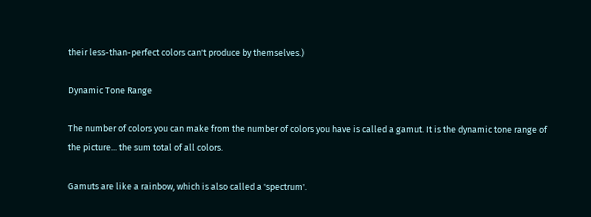their less-than-perfect colors can't produce by themselves.)

Dynamic Tone Range

The number of colors you can make from the number of colors you have is called a gamut. It is the dynamic tone range of the picture... the sum total of all colors.

Gamuts are like a rainbow, which is also called a 'spectrum'.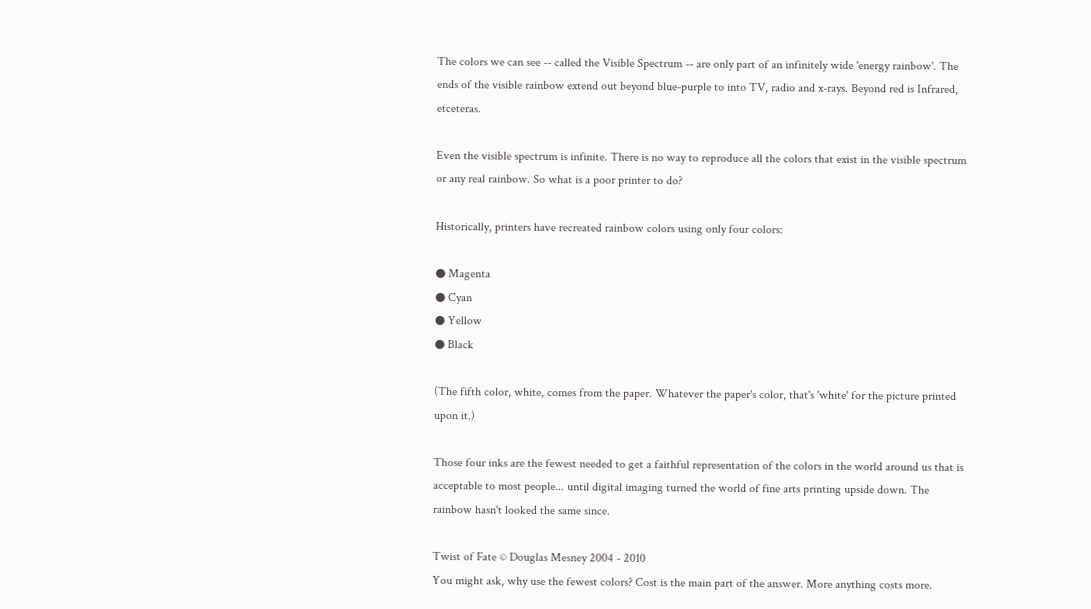The colors we can see -- called the Visible Spectrum -- are only part of an infinitely wide 'energy rainbow'. The ends of the visible rainbow extend out beyond blue-purple to into TV, radio and x-rays. Beyond red is Infrared, etceteras.

Even the visible spectrum is infinite. There is no way to reproduce all the colors that exist in the visible spectrum or any real rainbow. So what is a poor printer to do?

Historically, printers have recreated rainbow colors using only four colors:

● Magenta
● Cyan
● Yellow
● Black

(The fifth color, white, comes from the paper. Whatever the paper's color, that's 'white' for the picture printed upon it.)

Those four inks are the fewest needed to get a faithful representation of the colors in the world around us that is acceptable to most people... until digital imaging turned the world of fine arts printing upside down. The rainbow hasn't looked the same since.

Twist of Fate © Douglas Mesney 2004 - 2010
You might ask, why use the fewest colors? Cost is the main part of the answer. More anything costs more.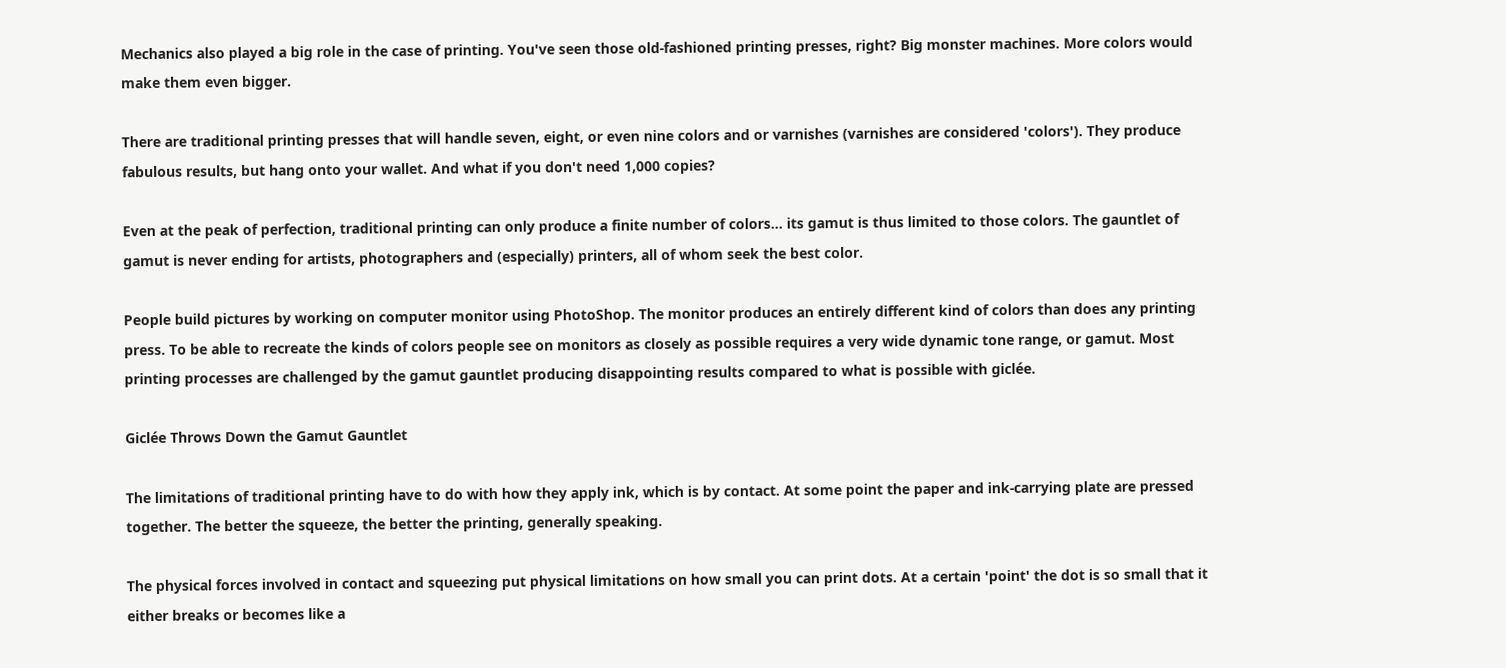Mechanics also played a big role in the case of printing. You've seen those old-fashioned printing presses, right? Big monster machines. More colors would make them even bigger.

There are traditional printing presses that will handle seven, eight, or even nine colors and or varnishes (varnishes are considered 'colors'). They produce fabulous results, but hang onto your wallet. And what if you don't need 1,000 copies?

Even at the peak of perfection, traditional printing can only produce a finite number of colors... its gamut is thus limited to those colors. The gauntlet of gamut is never ending for artists, photographers and (especially) printers, all of whom seek the best color.

People build pictures by working on computer monitor using PhotoShop. The monitor produces an entirely different kind of colors than does any printing press. To be able to recreate the kinds of colors people see on monitors as closely as possible requires a very wide dynamic tone range, or gamut. Most printing processes are challenged by the gamut gauntlet producing disappointing results compared to what is possible with giclée.

Giclée Throws Down the Gamut Gauntlet

The limitations of traditional printing have to do with how they apply ink, which is by contact. At some point the paper and ink-carrying plate are pressed together. The better the squeeze, the better the printing, generally speaking.

The physical forces involved in contact and squeezing put physical limitations on how small you can print dots. At a certain 'point' the dot is so small that it either breaks or becomes like a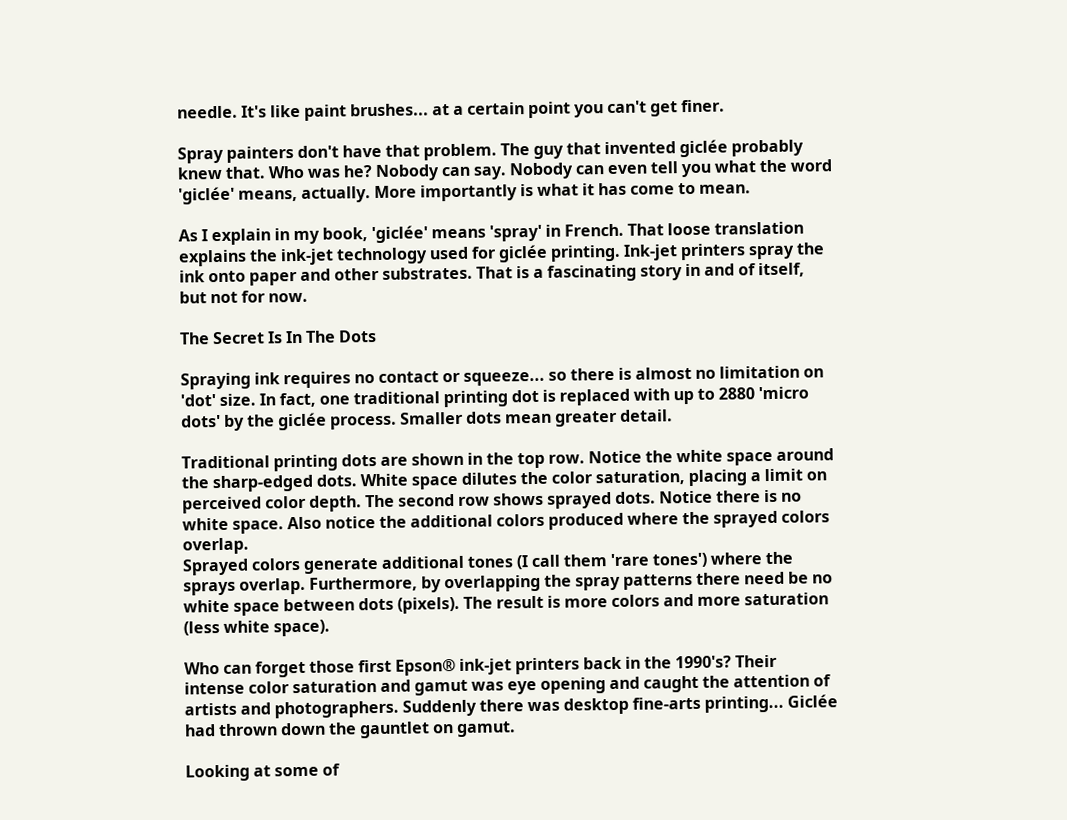needle. It's like paint brushes... at a certain point you can't get finer.

Spray painters don't have that problem. The guy that invented giclée probably knew that. Who was he? Nobody can say. Nobody can even tell you what the word 'giclée' means, actually. More importantly is what it has come to mean.

As I explain in my book, 'giclée' means 'spray' in French. That loose translation explains the ink-jet technology used for giclée printing. Ink-jet printers spray the ink onto paper and other substrates. That is a fascinating story in and of itself, but not for now.

The Secret Is In The Dots

Spraying ink requires no contact or squeeze... so there is almost no limitation on 'dot' size. In fact, one traditional printing dot is replaced with up to 2880 'micro dots' by the giclée process. Smaller dots mean greater detail.

Traditional printing dots are shown in the top row. Notice the white space around the sharp-edged dots. White space dilutes the color saturation, placing a limit on perceived color depth. The second row shows sprayed dots. Notice there is no white space. Also notice the additional colors produced where the sprayed colors overlap.
Sprayed colors generate additional tones (I call them 'rare tones') where the sprays overlap. Furthermore, by overlapping the spray patterns there need be no white space between dots (pixels). The result is more colors and more saturation (less white space).

Who can forget those first Epson® ink-jet printers back in the 1990's? Their intense color saturation and gamut was eye opening and caught the attention of artists and photographers. Suddenly there was desktop fine-arts printing... Giclée had thrown down the gauntlet on gamut.

Looking at some of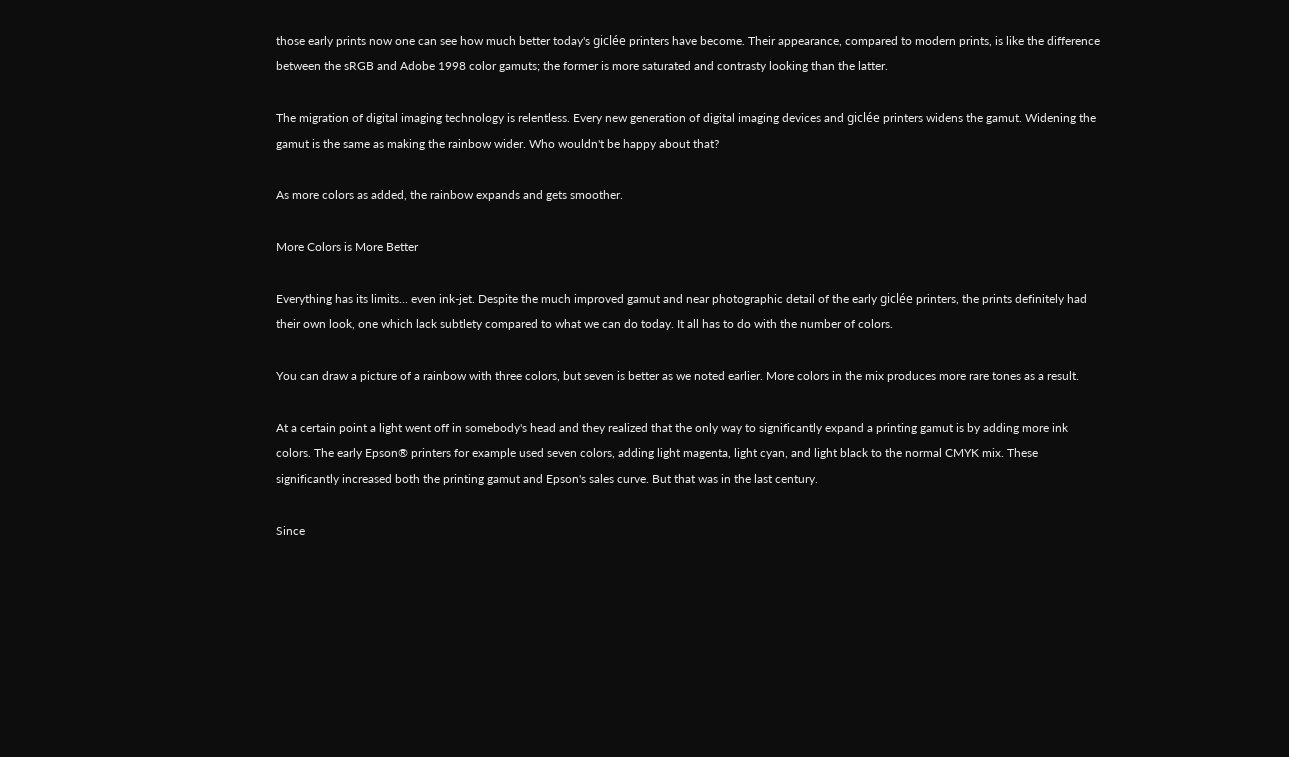those early prints now one can see how much better today's giclée printers have become. Their appearance, compared to modern prints, is like the difference between the sRGB and Adobe 1998 color gamuts; the former is more saturated and contrasty looking than the latter.

The migration of digital imaging technology is relentless. Every new generation of digital imaging devices and giclée printers widens the gamut. Widening the gamut is the same as making the rainbow wider. Who wouldn't be happy about that?

As more colors as added, the rainbow expands and gets smoother.

More Colors is More Better

Everything has its limits... even ink-jet. Despite the much improved gamut and near photographic detail of the early giclée printers, the prints definitely had their own look, one which lack subtlety compared to what we can do today. It all has to do with the number of colors.

You can draw a picture of a rainbow with three colors, but seven is better as we noted earlier. More colors in the mix produces more rare tones as a result.

At a certain point a light went off in somebody's head and they realized that the only way to significantly expand a printing gamut is by adding more ink colors. The early Epson® printers for example used seven colors, adding light magenta, light cyan, and light black to the normal CMYK mix. These significantly increased both the printing gamut and Epson's sales curve. But that was in the last century.

Since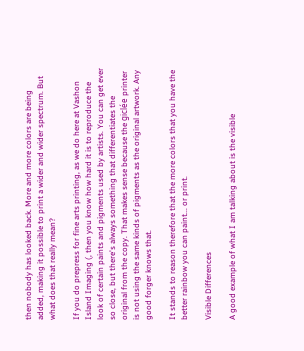then nobody has looked back. More and more colors are being added, making it possible to print a wider and wider spectrum. But what does that really mean?

If you do prepress for fine arts printing, as we do here at Vashon Island Imaging (, then you know how hard it is to reproduce the look of certain paints and pigments used by artists. You can get ever so close, but there's always something that differentiates the original from the copy. That makes sense because the giclée printer is not using the same kinds of pigments as the original artwork. Any good forger knows that.

It stands to reason therefore that the more colors that you have the better rainbow you can paint... or print.

Visible Differences

A good example of what I am talking about is the visible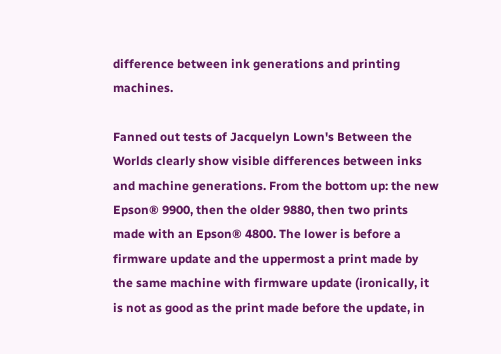difference between ink generations and printing machines.

Fanned out tests of Jacquelyn Lown's Between the Worlds clearly show visible differences between inks and machine generations. From the bottom up: the new Epson® 9900, then the older 9880, then two prints made with an Epson® 4800. The lower is before a firmware update and the uppermost a print made by the same machine with firmware update (ironically, it is not as good as the print made before the update, in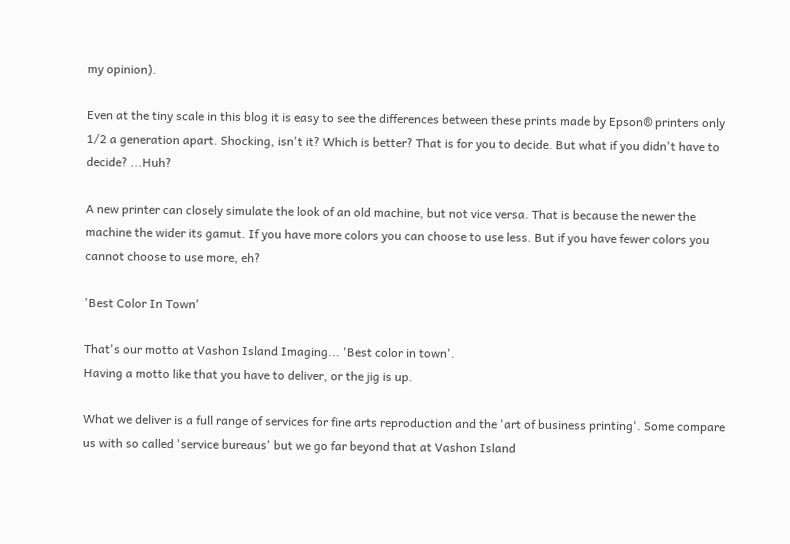my opinion).

Even at the tiny scale in this blog it is easy to see the differences between these prints made by Epson® printers only 1/2 a generation apart. Shocking, isn't it? Which is better? That is for you to decide. But what if you didn't have to decide? ...Huh?

A new printer can closely simulate the look of an old machine, but not vice versa. That is because the newer the machine the wider its gamut. If you have more colors you can choose to use less. But if you have fewer colors you cannot choose to use more, eh?

'Best Color In Town'

That's our motto at Vashon Island Imaging... 'Best color in town'.
Having a motto like that you have to deliver, or the jig is up.

What we deliver is a full range of services for fine arts reproduction and the 'art of business printing'. Some compare us with so called 'service bureaus' but we go far beyond that at Vashon Island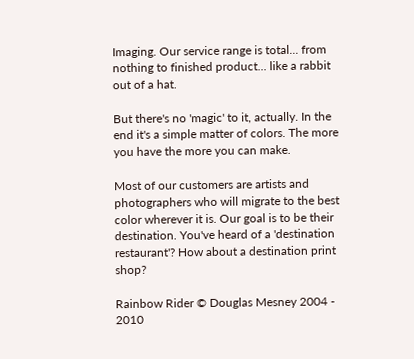Imaging. Our service range is total... from nothing to finished product... like a rabbit out of a hat.

But there's no 'magic' to it, actually. In the end it's a simple matter of colors. The more you have the more you can make.

Most of our customers are artists and photographers who will migrate to the best color wherever it is. Our goal is to be their destination. You've heard of a 'destination restaurant'? How about a destination print shop?

Rainbow Rider © Douglas Mesney 2004 - 2010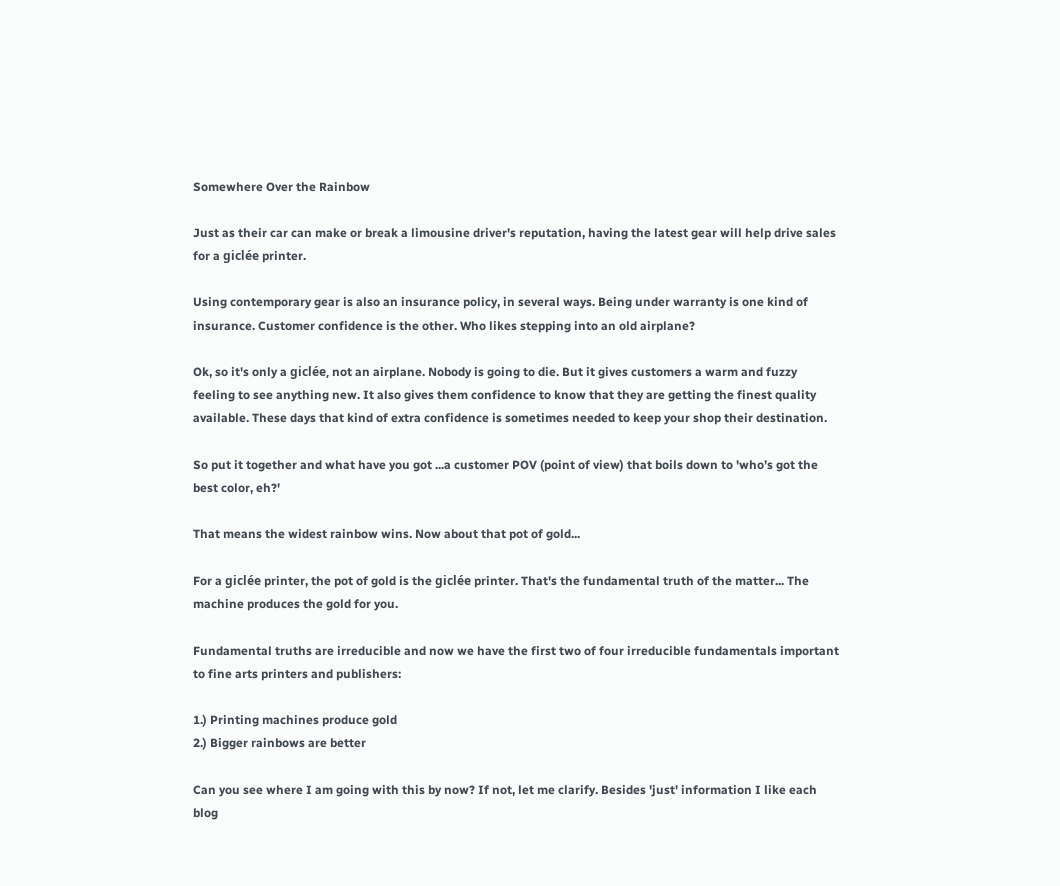Somewhere Over the Rainbow

Just as their car can make or break a limousine driver's reputation, having the latest gear will help drive sales for a giclée printer.

Using contemporary gear is also an insurance policy, in several ways. Being under warranty is one kind of insurance. Customer confidence is the other. Who likes stepping into an old airplane?

Ok, so it's only a giclée, not an airplane. Nobody is going to die. But it gives customers a warm and fuzzy feeling to see anything new. It also gives them confidence to know that they are getting the finest quality available. These days that kind of extra confidence is sometimes needed to keep your shop their destination.

So put it together and what have you got ...a customer POV (point of view) that boils down to 'who’s got the best color, eh?'

That means the widest rainbow wins. Now about that pot of gold...

For a giclée printer, the pot of gold is the giclée printer. That's the fundamental truth of the matter... The machine produces the gold for you.

Fundamental truths are irreducible and now we have the first two of four irreducible fundamentals important to fine arts printers and publishers:

1.) Printing machines produce gold
2.) Bigger rainbows are better

Can you see where I am going with this by now? If not, let me clarify. Besides 'just' information I like each blog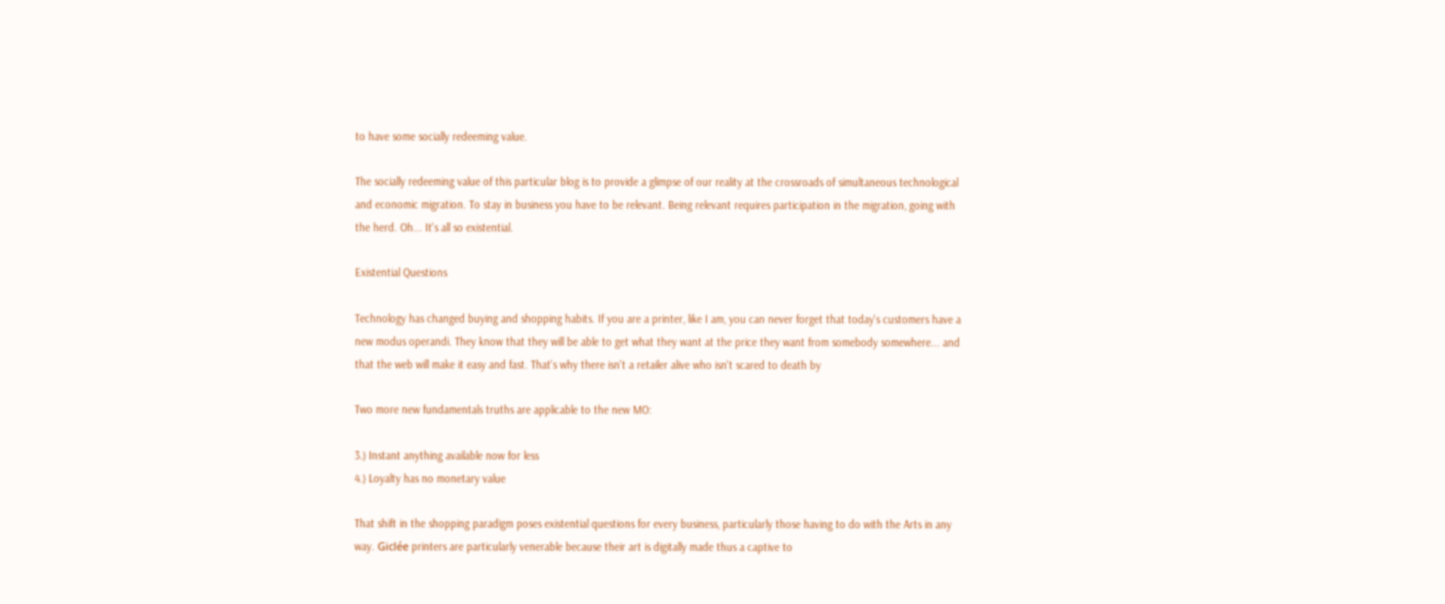to have some socially redeeming value.

The socially redeeming value of this particular blog is to provide a glimpse of our reality at the crossroads of simultaneous technological and economic migration. To stay in business you have to be relevant. Being relevant requires participation in the migration, going with the herd. Oh... It's all so existential.

Existential Questions

Technology has changed buying and shopping habits. If you are a printer, like I am, you can never forget that today's customers have a new modus operandi. They know that they will be able to get what they want at the price they want from somebody somewhere... and that the web will make it easy and fast. That's why there isn't a retailer alive who isn't scared to death by

Two more new fundamentals truths are applicable to the new MO:

3.) Instant anything available now for less
4.) Loyalty has no monetary value

That shift in the shopping paradigm poses existential questions for every business, particularly those having to do with the Arts in any way. Giclée printers are particularly venerable because their art is digitally made thus a captive to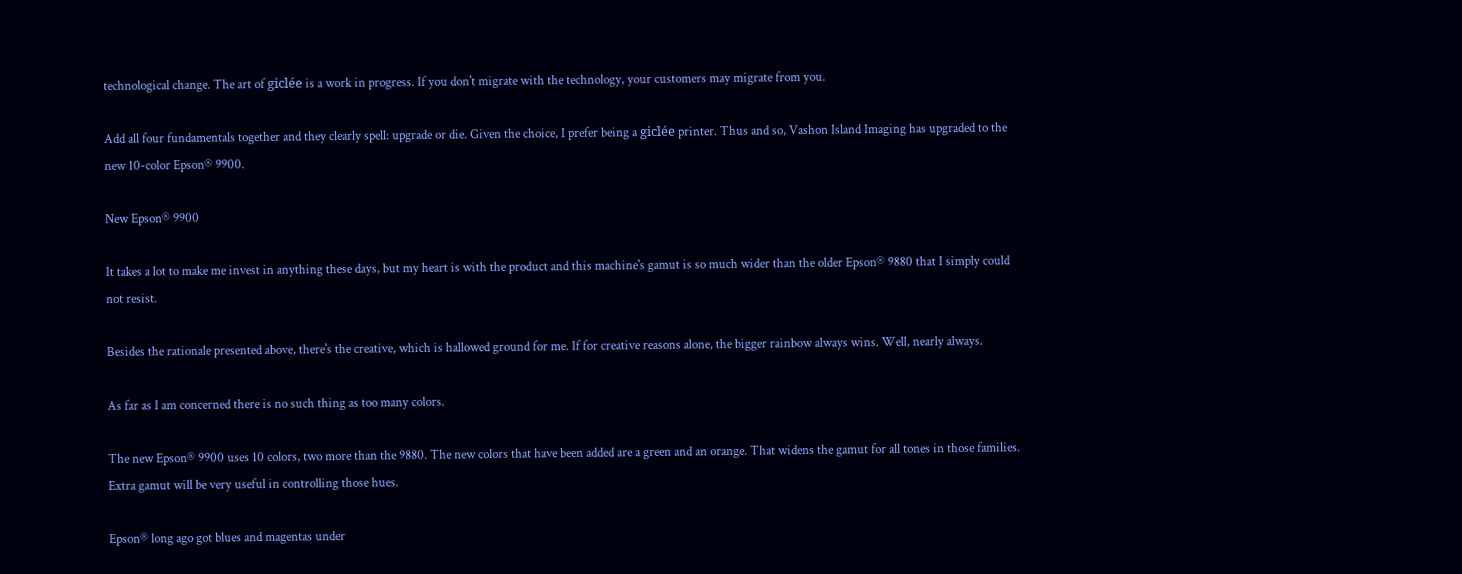technological change. The art of giclée is a work in progress. If you don't migrate with the technology, your customers may migrate from you.

Add all four fundamentals together and they clearly spell: upgrade or die. Given the choice, I prefer being a giclée printer. Thus and so, Vashon Island Imaging has upgraded to the new 10-color Epson® 9900.

New Epson® 9900

It takes a lot to make me invest in anything these days, but my heart is with the product and this machine's gamut is so much wider than the older Epson® 9880 that I simply could not resist.

Besides the rationale presented above, there's the creative, which is hallowed ground for me. If for creative reasons alone, the bigger rainbow always wins. Well, nearly always.

As far as I am concerned there is no such thing as too many colors.

The new Epson® 9900 uses 10 colors, two more than the 9880. The new colors that have been added are a green and an orange. That widens the gamut for all tones in those families. Extra gamut will be very useful in controlling those hues.

Epson® long ago got blues and magentas under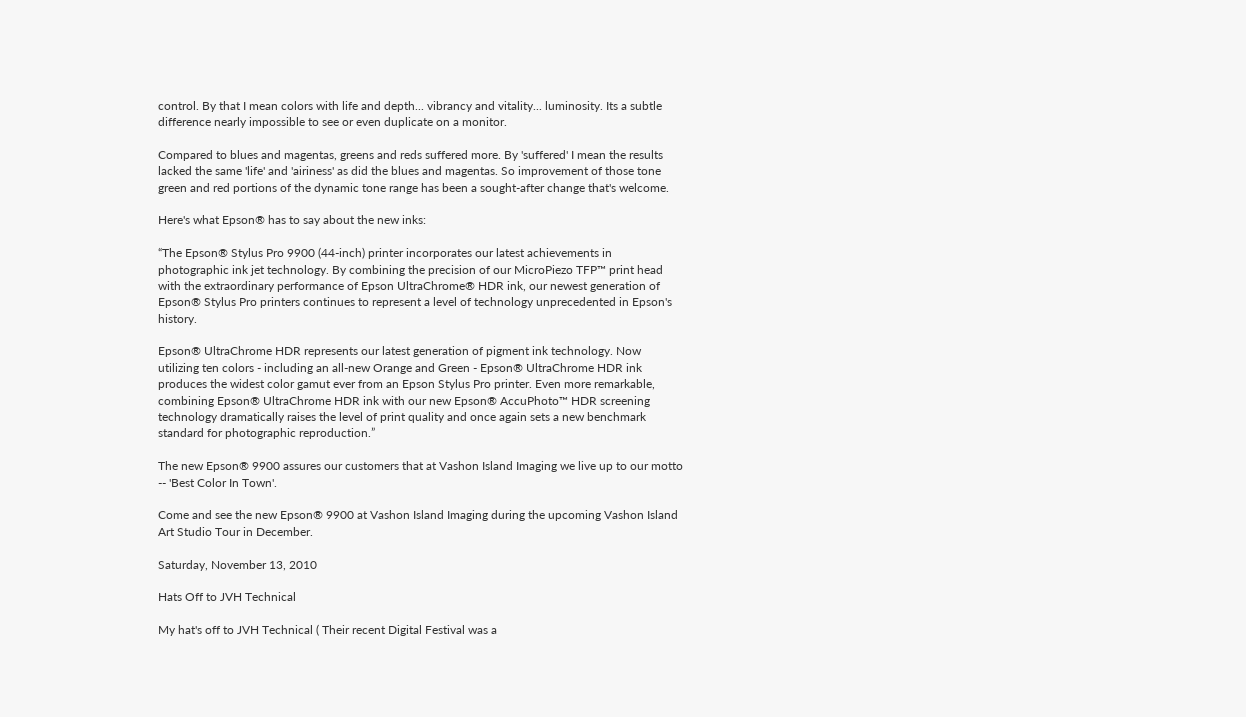control. By that I mean colors with life and depth... vibrancy and vitality... luminosity. Its a subtle difference nearly impossible to see or even duplicate on a monitor.

Compared to blues and magentas, greens and reds suffered more. By 'suffered' I mean the results lacked the same 'life' and 'airiness' as did the blues and magentas. So improvement of those tone green and red portions of the dynamic tone range has been a sought-after change that's welcome.

Here's what Epson® has to say about the new inks:

“The Epson® Stylus Pro 9900 (44-inch) printer incorporates our latest achievements in photographic ink jet technology. By combining the precision of our MicroPiezo TFP™ print head with the extraordinary performance of Epson UltraChrome® HDR ink, our newest generation of Epson® Stylus Pro printers continues to represent a level of technology unprecedented in Epson's history.

Epson® UltraChrome HDR represents our latest generation of pigment ink technology. Now utilizing ten colors - including an all-new Orange and Green - Epson® UltraChrome HDR ink produces the widest color gamut ever from an Epson Stylus Pro printer. Even more remarkable, combining Epson® UltraChrome HDR ink with our new Epson® AccuPhoto™ HDR screening technology dramatically raises the level of print quality and once again sets a new benchmark standard for photographic reproduction.”

The new Epson® 9900 assures our customers that at Vashon Island Imaging we live up to our motto -- 'Best Color In Town'.

Come and see the new Epson® 9900 at Vashon Island Imaging during the upcoming Vashon Island Art Studio Tour in December.

Saturday, November 13, 2010

Hats Off to JVH Technical

My hat's off to JVH Technical ( Their recent Digital Festival was a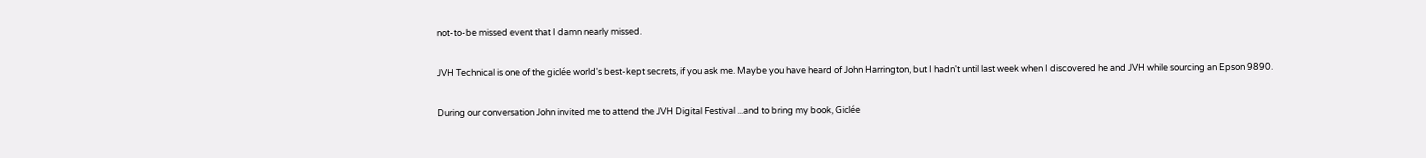not-to-be missed event that I damn nearly missed.

JVH Technical is one of the giclée world's best-kept secrets, if you ask me. Maybe you have heard of John Harrington, but I hadn't until last week when I discovered he and JVH while sourcing an Epson 9890.

During our conversation John invited me to attend the JVH Digital Festival ...and to bring my book, Giclée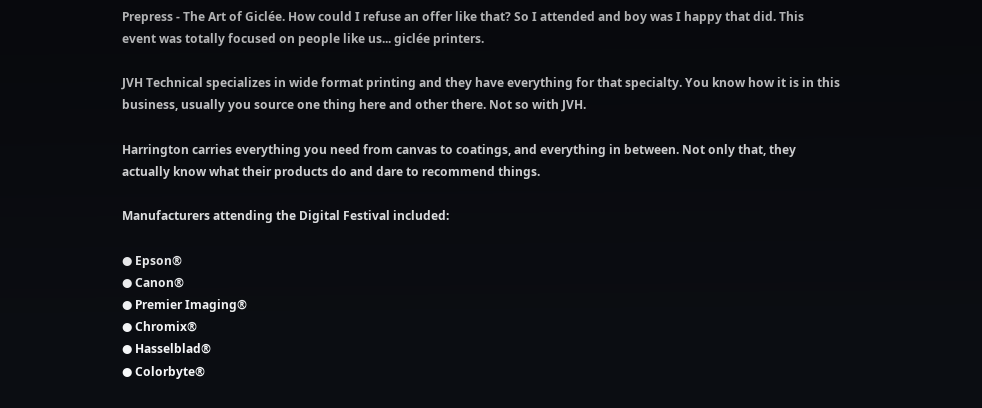Prepress - The Art of Giclée. How could I refuse an offer like that? So I attended and boy was I happy that did. This event was totally focused on people like us... giclée printers.

JVH Technical specializes in wide format printing and they have everything for that specialty. You know how it is in this business, usually you source one thing here and other there. Not so with JVH.

Harrington carries everything you need from canvas to coatings, and everything in between. Not only that, they actually know what their products do and dare to recommend things.

Manufacturers attending the Digital Festival included:

● Epson®
● Canon®
● Premier Imaging®
● Chromix®
● Hasselblad®
● Colorbyte®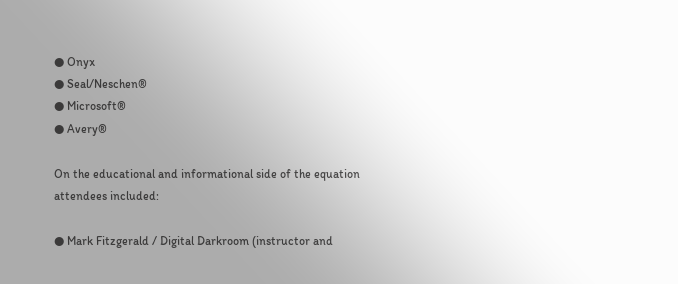● Onyx
● Seal/Neschen®
● Microsoft®
● Avery®

On the educational and informational side of the equation attendees included:

● Mark Fitzgerald / Digital Darkroom (instructor and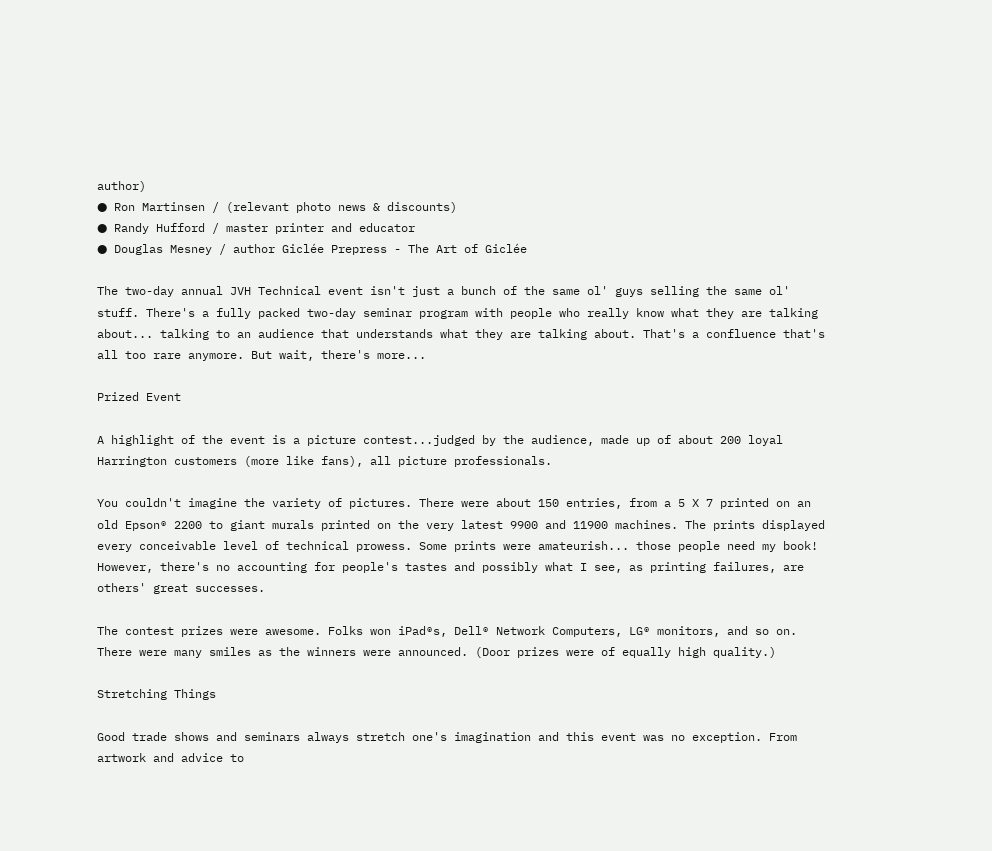author)
● Ron Martinsen / (relevant photo news & discounts)
● Randy Hufford / master printer and educator
● Douglas Mesney / author Giclée Prepress - The Art of Giclée

The two-day annual JVH Technical event isn't just a bunch of the same ol' guys selling the same ol' stuff. There's a fully packed two-day seminar program with people who really know what they are talking about... talking to an audience that understands what they are talking about. That's a confluence that's all too rare anymore. But wait, there's more...

Prized Event

A highlight of the event is a picture contest...judged by the audience, made up of about 200 loyal Harrington customers (more like fans), all picture professionals.

You couldn't imagine the variety of pictures. There were about 150 entries, from a 5 X 7 printed on an old Epson® 2200 to giant murals printed on the very latest 9900 and 11900 machines. The prints displayed every conceivable level of technical prowess. Some prints were amateurish... those people need my book! However, there's no accounting for people's tastes and possibly what I see, as printing failures, are others' great successes.

The contest prizes were awesome. Folks won iPad®s, Dell® Network Computers, LG® monitors, and so on. There were many smiles as the winners were announced. (Door prizes were of equally high quality.)

Stretching Things

Good trade shows and seminars always stretch one's imagination and this event was no exception. From artwork and advice to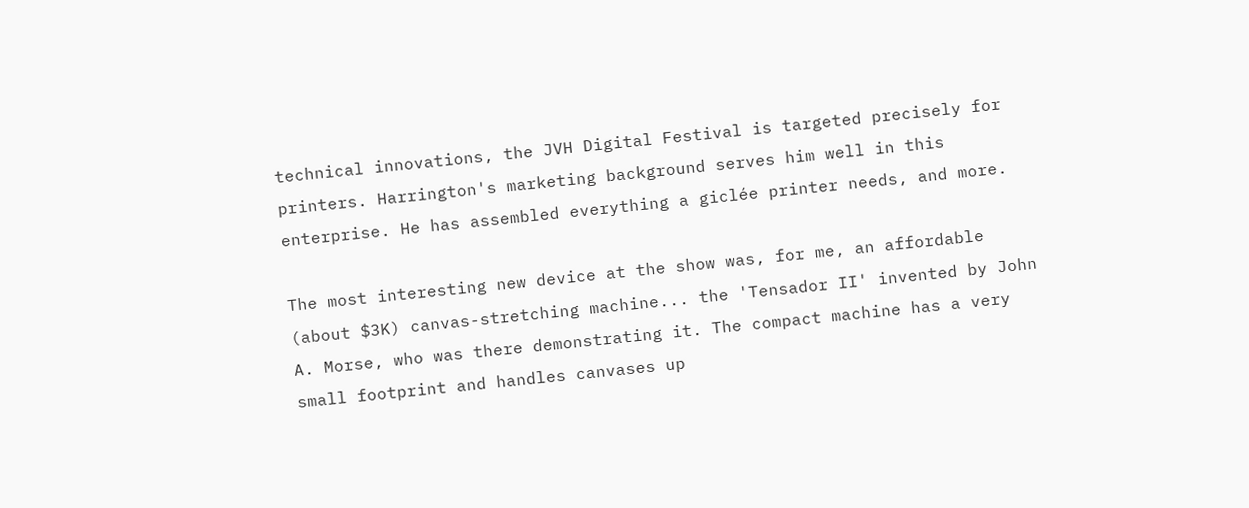technical innovations, the JVH Digital Festival is targeted precisely for printers. Harrington's marketing background serves him well in this enterprise. He has assembled everything a giclée printer needs, and more.

The most interesting new device at the show was, for me, an affordable (about $3K) canvas-stretching machine... the 'Tensador II' invented by John A. Morse, who was there demonstrating it. The compact machine has a very small footprint and handles canvases up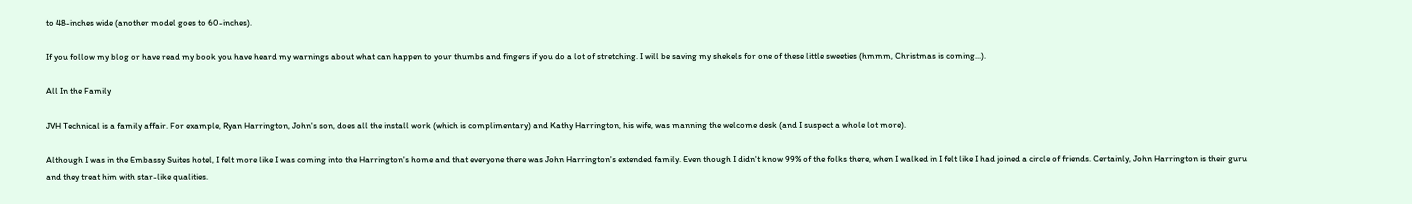to 48-inches wide (another model goes to 60-inches).

If you follow my blog or have read my book you have heard my warnings about what can happen to your thumbs and fingers if you do a lot of stretching. I will be saving my shekels for one of these little sweeties (hmmm, Christmas is coming...).

All In the Family

JVH Technical is a family affair. For example, Ryan Harrington, John's son, does all the install work (which is complimentary) and Kathy Harrington, his wife, was manning the welcome desk (and I suspect a whole lot more).

Although I was in the Embassy Suites hotel, I felt more like I was coming into the Harrington's home and that everyone there was John Harrington's extended family. Even though I didn't know 99% of the folks there, when I walked in I felt like I had joined a circle of friends. Certainly, John Harrington is their guru and they treat him with star-like qualities.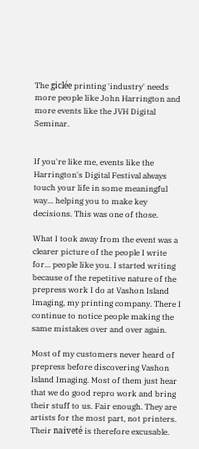The giclée printing 'industry' needs more people like John Harrington and more events like the JVH Digital Seminar.


If you're like me, events like the Harrington's Digital Festival always touch your life in some meaningful way... helping you to make key decisions. This was one of those.

What I took away from the event was a clearer picture of the people I write for... people like you. I started writing because of the repetitive nature of the prepress work I do at Vashon Island Imaging, my printing company. There I continue to notice people making the same mistakes over and over again.

Most of my customers never heard of prepress before discovering Vashon Island Imaging. Most of them just hear that we do good repro work and bring their stuff to us. Fair enough. They are artists for the most part, not printers. Their naiveté is therefore excusable.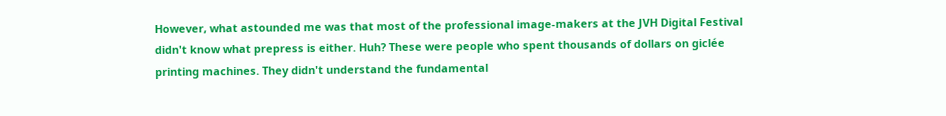However, what astounded me was that most of the professional image-makers at the JVH Digital Festival didn't know what prepress is either. Huh? These were people who spent thousands of dollars on giclée printing machines. They didn't understand the fundamental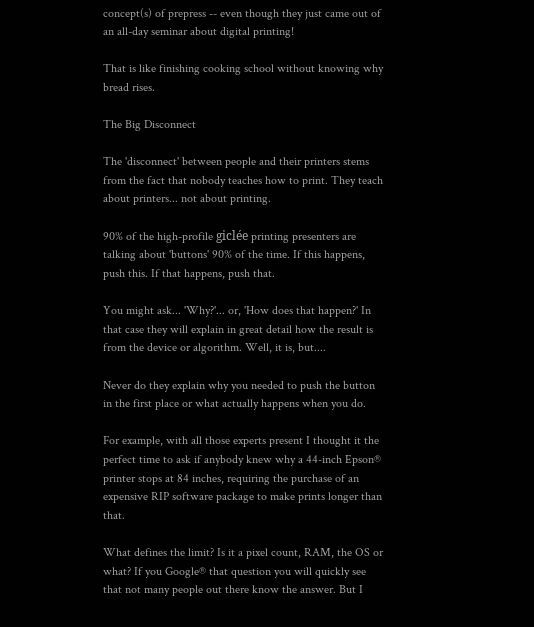concept(s) of prepress -- even though they just came out of an all-day seminar about digital printing!

That is like finishing cooking school without knowing why bread rises.

The Big Disconnect

The 'disconnect' between people and their printers stems from the fact that nobody teaches how to print. They teach about printers... not about printing.

90% of the high-profile giclée printing presenters are talking about 'buttons' 90% of the time. If this happens, push this. If that happens, push that.

You might ask... 'Why?'... or, 'How does that happen?' In that case they will explain in great detail how the result is from the device or algorithm. Well, it is, but....

Never do they explain why you needed to push the button in the first place or what actually happens when you do.

For example, with all those experts present I thought it the perfect time to ask if anybody knew why a 44-inch Epson® printer stops at 84 inches, requiring the purchase of an expensive RIP software package to make prints longer than that.

What defines the limit? Is it a pixel count, RAM, the OS or what? If you Google® that question you will quickly see that not many people out there know the answer. But I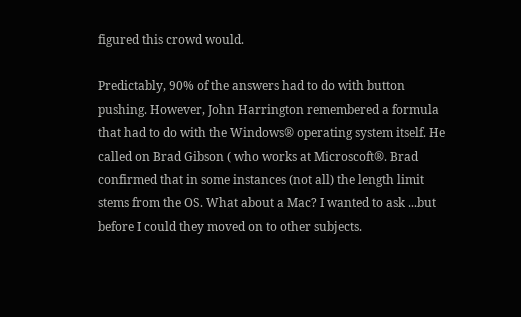figured this crowd would.

Predictably, 90% of the answers had to do with button pushing. However, John Harrington remembered a formula that had to do with the Windows® operating system itself. He called on Brad Gibson ( who works at Microscoft®. Brad confirmed that in some instances (not all) the length limit stems from the OS. What about a Mac? I wanted to ask ...but before I could they moved on to other subjects.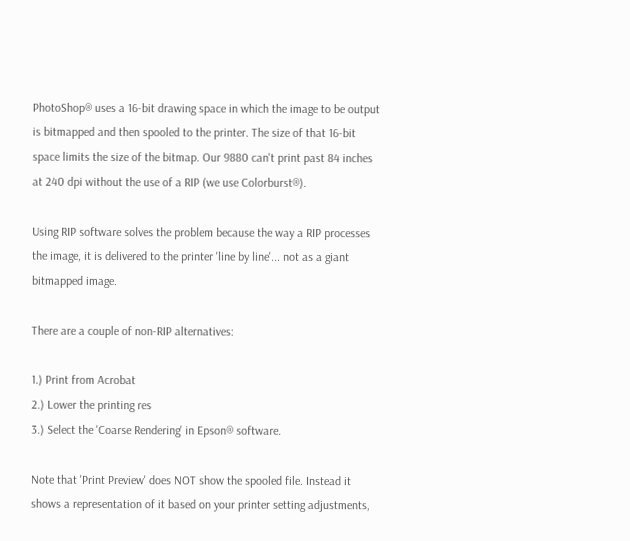PhotoShop® uses a 16-bit drawing space in which the image to be output is bitmapped and then spooled to the printer. The size of that 16-bit space limits the size of the bitmap. Our 9880 can't print past 84 inches at 240 dpi without the use of a RIP (we use Colorburst®).

Using RIP software solves the problem because the way a RIP processes the image, it is delivered to the printer 'line by line'... not as a giant bitmapped image.

There are a couple of non-RIP alternatives:

1.) Print from Acrobat
2.) Lower the printing res
3.) Select the 'Coarse Rendering' in Epson® software.

Note that 'Print Preview' does NOT show the spooled file. Instead it shows a representation of it based on your printer setting adjustments,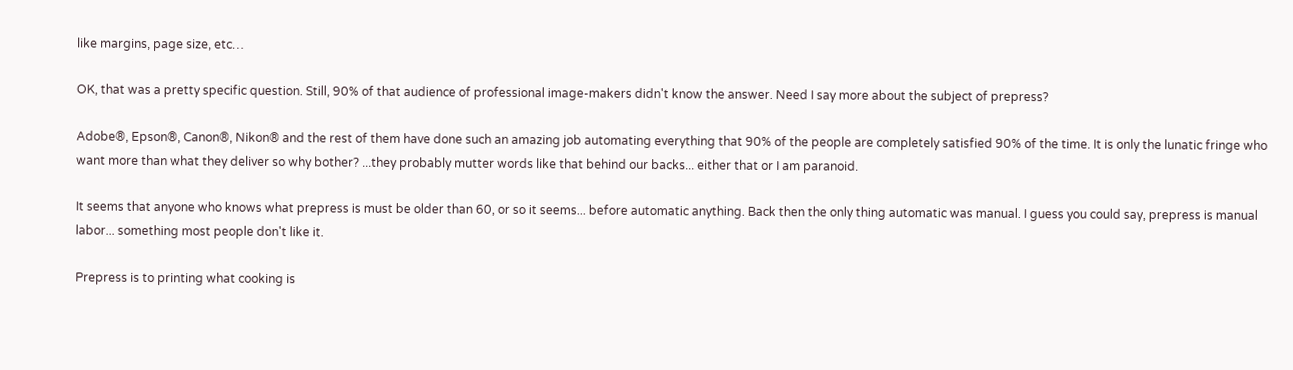like margins, page size, etc…

OK, that was a pretty specific question. Still, 90% of that audience of professional image-makers didn't know the answer. Need I say more about the subject of prepress?

Adobe®, Epson®, Canon®, Nikon® and the rest of them have done such an amazing job automating everything that 90% of the people are completely satisfied 90% of the time. It is only the lunatic fringe who want more than what they deliver so why bother? ...they probably mutter words like that behind our backs... either that or I am paranoid.

It seems that anyone who knows what prepress is must be older than 60, or so it seems... before automatic anything. Back then the only thing automatic was manual. I guess you could say, prepress is manual labor... something most people don't like it.

Prepress is to printing what cooking is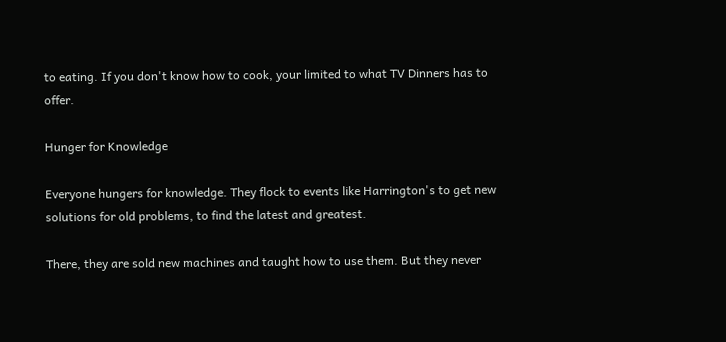to eating. If you don't know how to cook, your limited to what TV Dinners has to offer.

Hunger for Knowledge

Everyone hungers for knowledge. They flock to events like Harrington's to get new solutions for old problems, to find the latest and greatest.

There, they are sold new machines and taught how to use them. But they never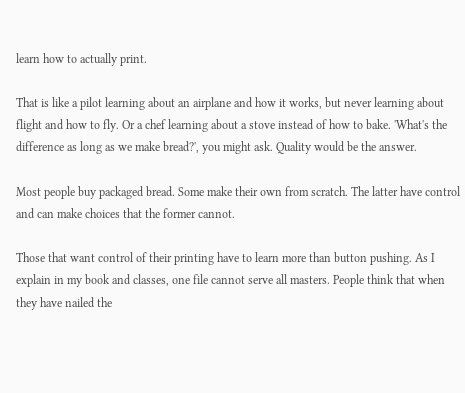learn how to actually print.

That is like a pilot learning about an airplane and how it works, but never learning about flight and how to fly. Or a chef learning about a stove instead of how to bake. 'What's the difference as long as we make bread?', you might ask. Quality would be the answer.

Most people buy packaged bread. Some make their own from scratch. The latter have control and can make choices that the former cannot.

Those that want control of their printing have to learn more than button pushing. As I explain in my book and classes, one file cannot serve all masters. People think that when they have nailed the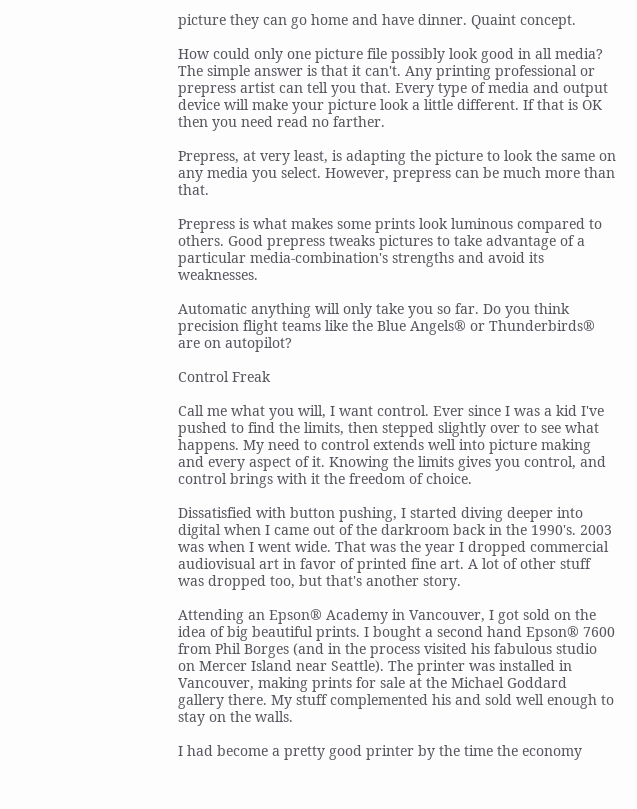picture they can go home and have dinner. Quaint concept.

How could only one picture file possibly look good in all media? The simple answer is that it can't. Any printing professional or prepress artist can tell you that. Every type of media and output device will make your picture look a little different. If that is OK then you need read no farther.

Prepress, at very least, is adapting the picture to look the same on any media you select. However, prepress can be much more than that.

Prepress is what makes some prints look luminous compared to others. Good prepress tweaks pictures to take advantage of a particular media-combination's strengths and avoid its weaknesses.

Automatic anything will only take you so far. Do you think precision flight teams like the Blue Angels® or Thunderbirds® are on autopilot?

Control Freak

Call me what you will, I want control. Ever since I was a kid I've pushed to find the limits, then stepped slightly over to see what happens. My need to control extends well into picture making and every aspect of it. Knowing the limits gives you control, and control brings with it the freedom of choice.

Dissatisfied with button pushing, I started diving deeper into digital when I came out of the darkroom back in the 1990's. 2003 was when I went wide. That was the year I dropped commercial audiovisual art in favor of printed fine art. A lot of other stuff was dropped too, but that's another story.

Attending an Epson® Academy in Vancouver, I got sold on the idea of big beautiful prints. I bought a second hand Epson® 7600 from Phil Borges (and in the process visited his fabulous studio on Mercer Island near Seattle). The printer was installed in Vancouver, making prints for sale at the Michael Goddard gallery there. My stuff complemented his and sold well enough to stay on the walls.

I had become a pretty good printer by the time the economy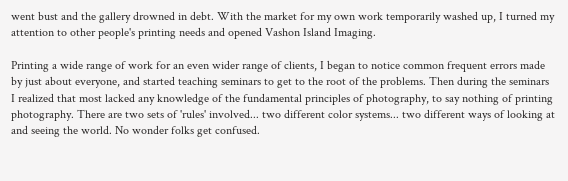went bust and the gallery drowned in debt. With the market for my own work temporarily washed up, I turned my attention to other people's printing needs and opened Vashon Island Imaging.

Printing a wide range of work for an even wider range of clients, I began to notice common frequent errors made by just about everyone, and started teaching seminars to get to the root of the problems. Then during the seminars I realized that most lacked any knowledge of the fundamental principles of photography, to say nothing of printing photography. There are two sets of 'rules' involved... two different color systems... two different ways of looking at and seeing the world. No wonder folks get confused.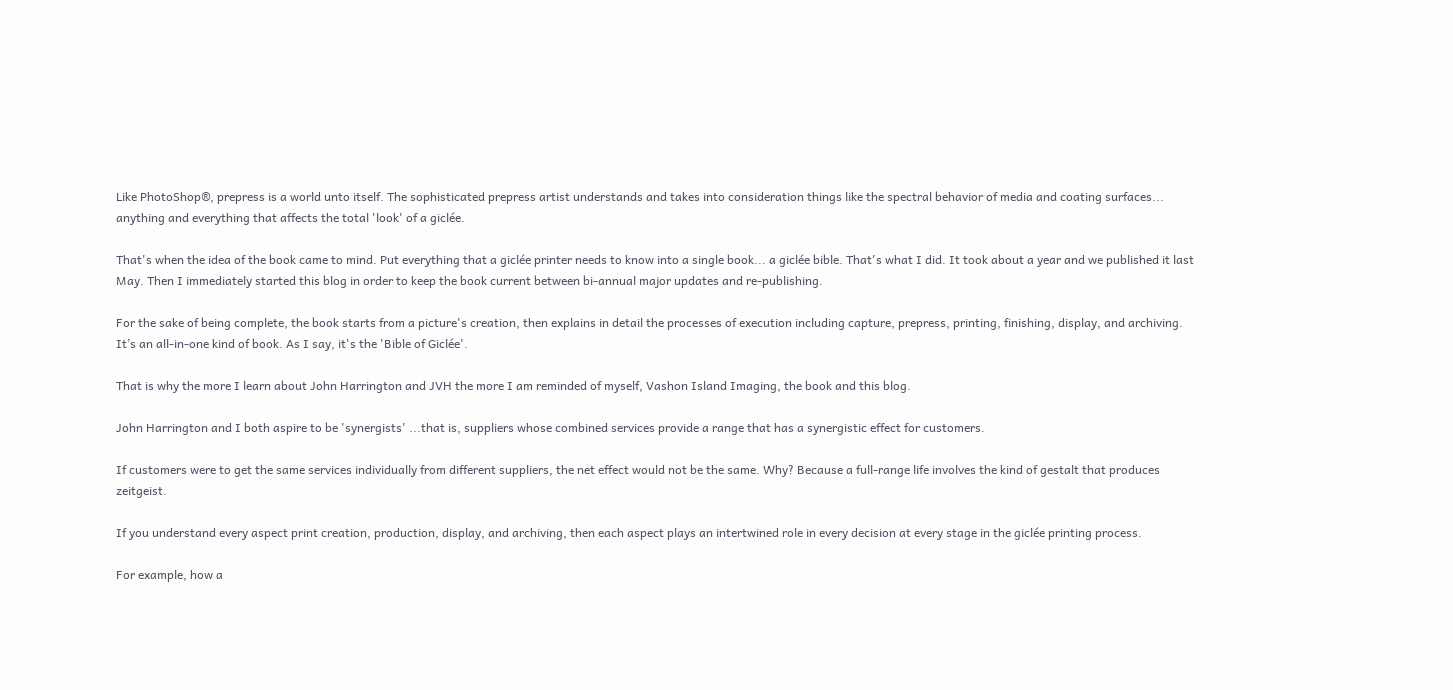Like PhotoShop®, prepress is a world unto itself. The sophisticated prepress artist understands and takes into consideration things like the spectral behavior of media and coating surfaces... anything and everything that affects the total 'look' of a giclée.

That's when the idea of the book came to mind. Put everything that a giclée printer needs to know into a single book... a giclée bible. That's what I did. It took about a year and we published it last May. Then I immediately started this blog in order to keep the book current between bi-annual major updates and re-publishing.

For the sake of being complete, the book starts from a picture's creation, then explains in detail the processes of execution including capture, prepress, printing, finishing, display, and archiving. It’s an all-in-one kind of book. As I say, it's the 'Bible of Giclée'.

That is why the more I learn about John Harrington and JVH the more I am reminded of myself, Vashon Island Imaging, the book and this blog.

John Harrington and I both aspire to be 'synergists' ...that is, suppliers whose combined services provide a range that has a synergistic effect for customers.

If customers were to get the same services individually from different suppliers, the net effect would not be the same. Why? Because a full-range life involves the kind of gestalt that produces zeitgeist.

If you understand every aspect print creation, production, display, and archiving, then each aspect plays an intertwined role in every decision at every stage in the giclée printing process.

For example, how a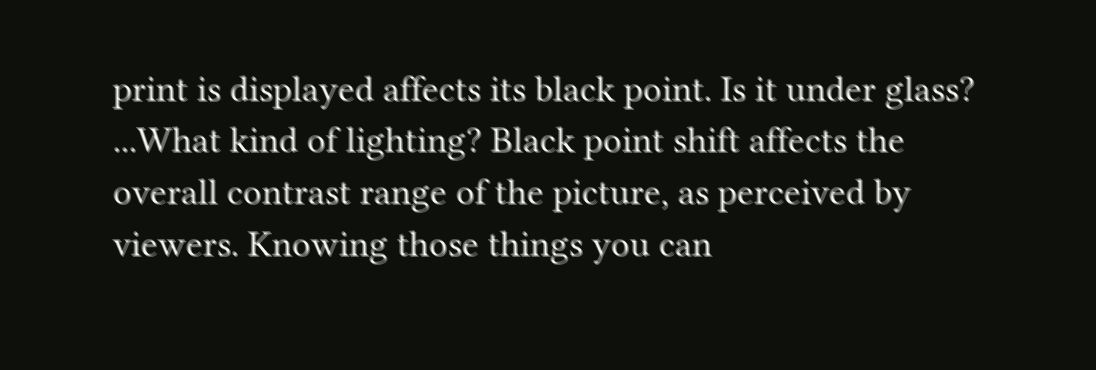print is displayed affects its black point. Is it under glass? ...What kind of lighting? Black point shift affects the overall contrast range of the picture, as perceived by viewers. Knowing those things you can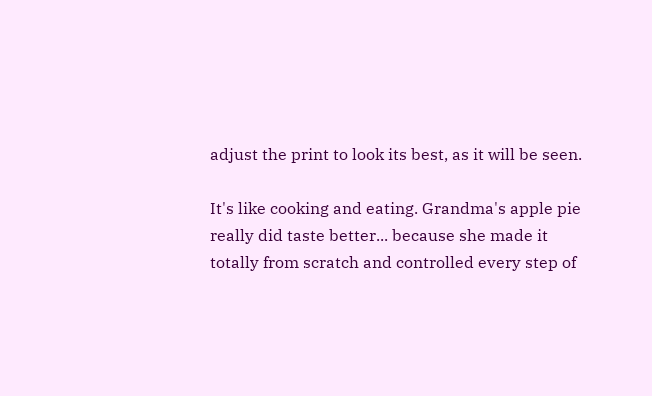adjust the print to look its best, as it will be seen.

It's like cooking and eating. Grandma's apple pie really did taste better... because she made it totally from scratch and controlled every step of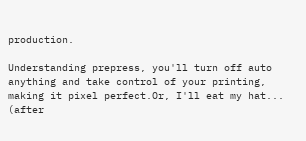production.

Understanding prepress, you'll turn off auto anything and take control of your printing, making it pixel perfect.Or, I'll eat my hat... (after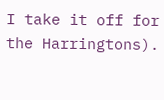I take it off for the Harringtons).